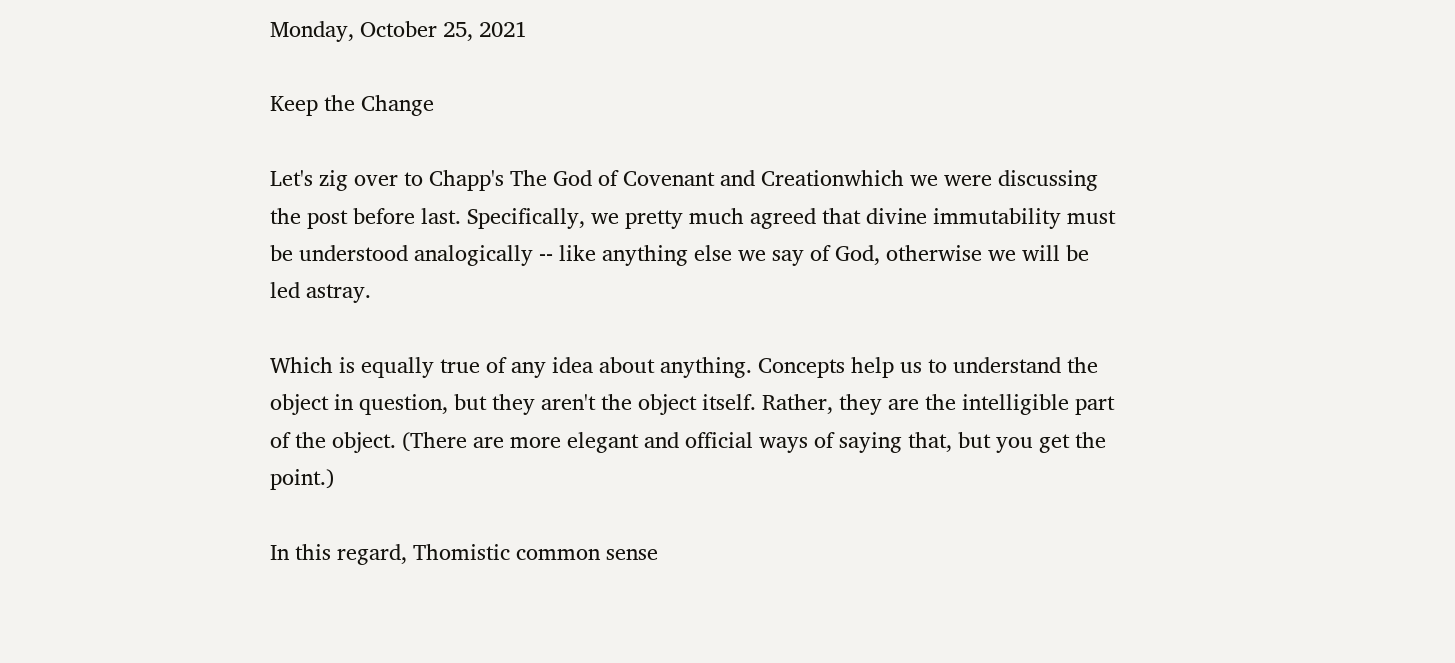Monday, October 25, 2021

Keep the Change

Let's zig over to Chapp's The God of Covenant and Creationwhich we were discussing the post before last. Specifically, we pretty much agreed that divine immutability must be understood analogically -- like anything else we say of God, otherwise we will be led astray.

Which is equally true of any idea about anything. Concepts help us to understand the object in question, but they aren't the object itself. Rather, they are the intelligible part of the object. (There are more elegant and official ways of saying that, but you get the point.)

In this regard, Thomistic common sense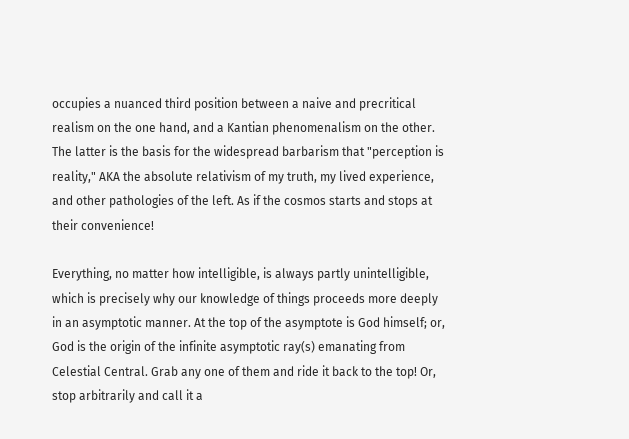occupies a nuanced third position between a naive and precritical realism on the one hand, and a Kantian phenomenalism on the other. The latter is the basis for the widespread barbarism that "perception is reality," AKA the absolute relativism of my truth, my lived experience, and other pathologies of the left. As if the cosmos starts and stops at their convenience!

Everything, no matter how intelligible, is always partly unintelligible, which is precisely why our knowledge of things proceeds more deeply in an asymptotic manner. At the top of the asymptote is God himself; or, God is the origin of the infinite asymptotic ray(s) emanating from Celestial Central. Grab any one of them and ride it back to the top! Or, stop arbitrarily and call it a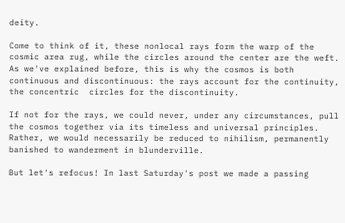deity.

Come to think of it, these nonlocal rays form the warp of the cosmic area rug, while the circles around the center are the weft. As we've explained before, this is why the cosmos is both continuous and discontinuous: the rays account for the continuity, the concentric  circles for the discontinuity.

If not for the rays, we could never, under any circumstances, pull the cosmos together via its timeless and universal principles. Rather, we would necessarily be reduced to nihilism, permanently banished to wanderment in blunderville.

But let's refocus! In last Saturday's post we made a passing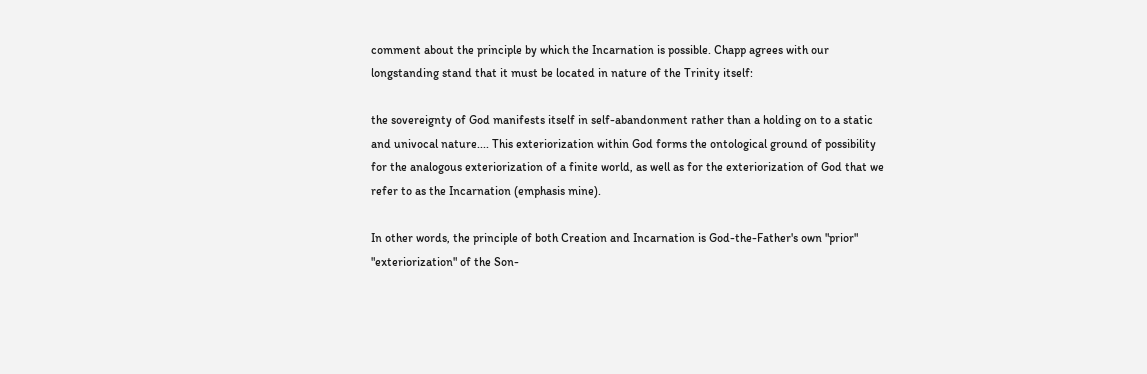comment about the principle by which the Incarnation is possible. Chapp agrees with our longstanding stand that it must be located in nature of the Trinity itself:

the sovereignty of God manifests itself in self-abandonment rather than a holding on to a static and univocal nature.... This exteriorization within God forms the ontological ground of possibility for the analogous exteriorization of a finite world, as well as for the exteriorization of God that we refer to as the Incarnation (emphasis mine).

In other words, the principle of both Creation and Incarnation is God-the-Father's own "prior" "exteriorization" of the Son-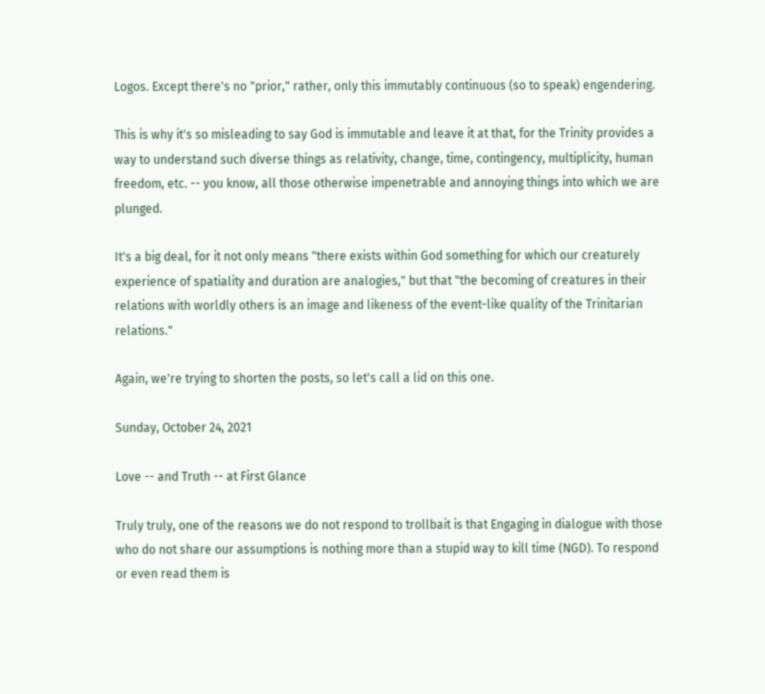Logos. Except there's no "prior," rather, only this immutably continuous (so to speak) engendering.

This is why it's so misleading to say God is immutable and leave it at that, for the Trinity provides a way to understand such diverse things as relativity, change, time, contingency, multiplicity, human freedom, etc. -- you know, all those otherwise impenetrable and annoying things into which we are plunged.

It's a big deal, for it not only means "there exists within God something for which our creaturely experience of spatiality and duration are analogies," but that "the becoming of creatures in their relations with worldly others is an image and likeness of the event-like quality of the Trinitarian relations."

Again, we're trying to shorten the posts, so let's call a lid on this one.

Sunday, October 24, 2021

Love -- and Truth -- at First Glance

Truly truly, one of the reasons we do not respond to trollbait is that Engaging in dialogue with those who do not share our assumptions is nothing more than a stupid way to kill time (NGD). To respond or even read them is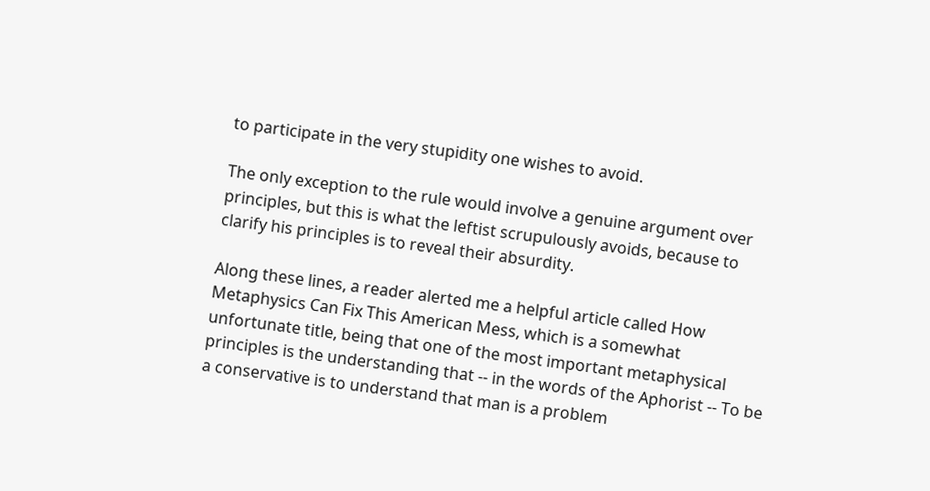to participate in the very stupidity one wishes to avoid.

The only exception to the rule would involve a genuine argument over principles, but this is what the leftist scrupulously avoids, because to clarify his principles is to reveal their absurdity.

Along these lines, a reader alerted me a helpful article called How Metaphysics Can Fix This American Mess, which is a somewhat unfortunate title, being that one of the most important metaphysical principles is the understanding that -- in the words of the Aphorist -- To be a conservative is to understand that man is a problem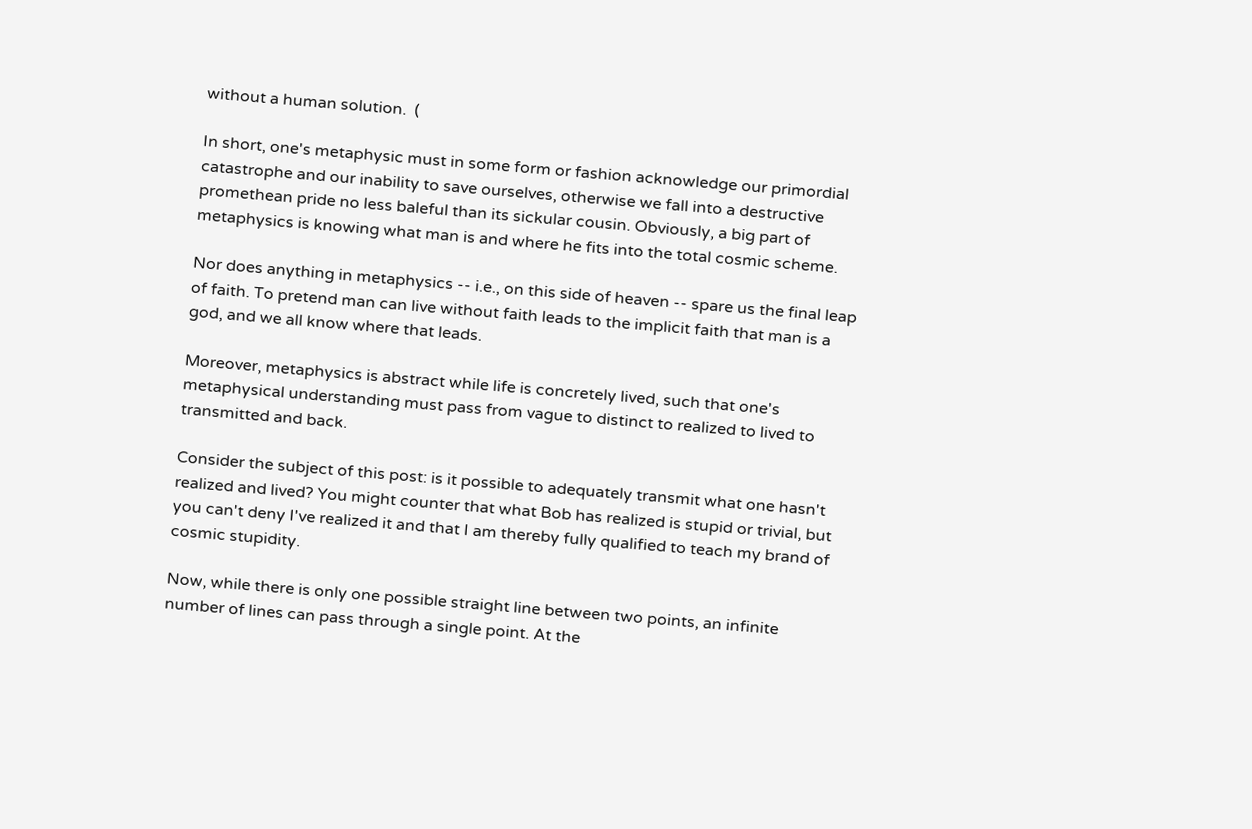without a human solution.  (

In short, one's metaphysic must in some form or fashion acknowledge our primordial catastrophe and our inability to save ourselves, otherwise we fall into a destructive promethean pride no less baleful than its sickular cousin. Obviously, a big part of metaphysics is knowing what man is and where he fits into the total cosmic scheme.

Nor does anything in metaphysics -- i.e., on this side of heaven -- spare us the final leap of faith. To pretend man can live without faith leads to the implicit faith that man is a god, and we all know where that leads.

Moreover, metaphysics is abstract while life is concretely lived, such that one's metaphysical understanding must pass from vague to distinct to realized to lived to transmitted and back.

Consider the subject of this post: is it possible to adequately transmit what one hasn't realized and lived? You might counter that what Bob has realized is stupid or trivial, but you can't deny I've realized it and that I am thereby fully qualified to teach my brand of cosmic stupidity.

Now, while there is only one possible straight line between two points, an infinite number of lines can pass through a single point. At the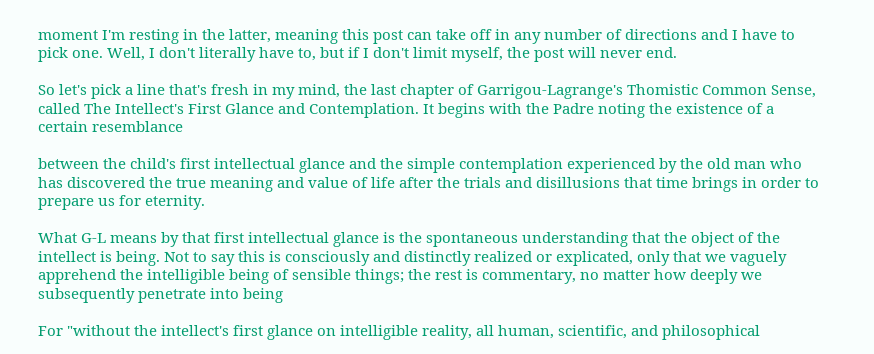moment I'm resting in the latter, meaning this post can take off in any number of directions and I have to pick one. Well, I don't literally have to, but if I don't limit myself, the post will never end.

So let's pick a line that's fresh in my mind, the last chapter of Garrigou-Lagrange's Thomistic Common Sense, called The Intellect's First Glance and Contemplation. It begins with the Padre noting the existence of a certain resemblance

between the child's first intellectual glance and the simple contemplation experienced by the old man who has discovered the true meaning and value of life after the trials and disillusions that time brings in order to prepare us for eternity.

What G-L means by that first intellectual glance is the spontaneous understanding that the object of the intellect is being. Not to say this is consciously and distinctly realized or explicated, only that we vaguely apprehend the intelligible being of sensible things; the rest is commentary, no matter how deeply we subsequently penetrate into being

For "without the intellect's first glance on intelligible reality, all human, scientific, and philosophical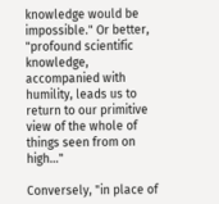knowledge would be impossible." Or better, "profound scientific knowledge, accompanied with humility, leads us to return to our primitive view of the whole of things seen from on high..."

Conversely, "in place of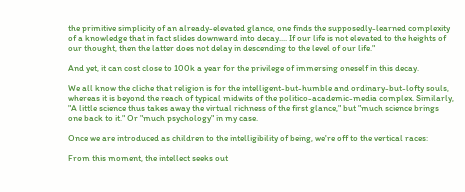the primitive simplicity of an already-elevated glance, one finds the supposedly-learned complexity of a knowledge that in fact slides downward into decay.... If our life is not elevated to the heights of our thought, then the latter does not delay in descending to the level of our life."

And yet, it can cost close to 100k a year for the privilege of immersing oneself in this decay.

We all know the cliche that religion is for the intelligent-but-humble and ordinary-but-lofty souls, whereas it is beyond the reach of typical midwits of the politico-academic-media complex. Similarly, "A little science thus takes away the virtual richness of the first glance," but "much science brings one back to it." Or "much psychology" in my case.

Once we are introduced as children to the intelligibility of being, we're off to the vertical races:

From this moment, the intellect seeks out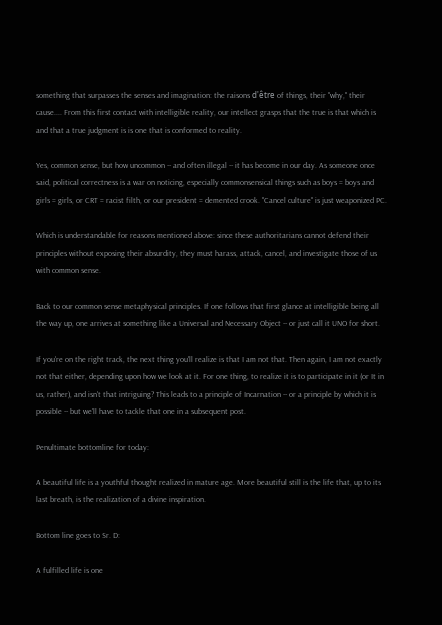something that surpasses the senses and imagination: the raisons d'être of things, their "why," their cause.... From this first contact with intelligible reality, our intellect grasps that the true is that which is and that a true judgment is is one that is conformed to reality.

Yes, common sense, but how uncommon -- and often illegal -- it has become in our day. As someone once said, political correctness is a war on noticing, especially commonsensical things such as boys = boys and girls = girls, or CRT = racist filth, or our president = demented crook. "Cancel culture" is just weaponized PC.

Which is understandable for reasons mentioned above: since these authoritarians cannot defend their principles without exposing their absurdity, they must harass, attack, cancel, and investigate those of us with common sense.

Back to our common sense metaphysical principles. If one follows that first glance at intelligible being all the way up, one arrives at something like a Universal and Necessary Object -- or just call it UNO for short.

If you're on the right track, the next thing you'll realize is that I am not that. Then again, I am not exactly not that either, depending upon how we look at it. For one thing, to realize it is to participate in it (or It in us, rather), and isn't that intriguing? This leads to a principle of Incarnation -- or a principle by which it is possible -- but we'll have to tackle that one in a subsequent post.

Penultimate bottomline for today:

A beautiful life is a youthful thought realized in mature age. More beautiful still is the life that, up to its last breath, is the realization of a divine inspiration.

Bottom line goes to Sr. D:

A fulfilled life is one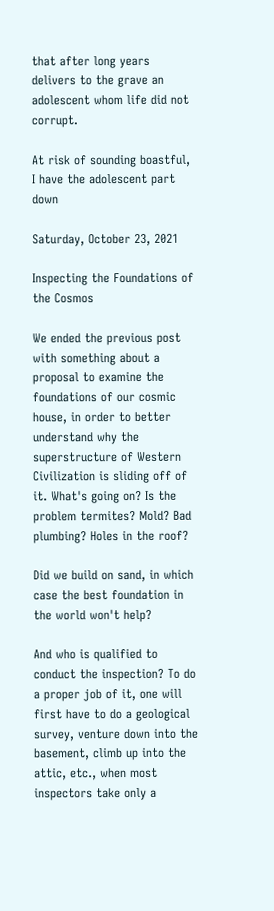that after long years delivers to the grave an adolescent whom life did not corrupt.

At risk of sounding boastful, I have the adolescent part down

Saturday, October 23, 2021

Inspecting the Foundations of the Cosmos

We ended the previous post with something about a proposal to examine the foundations of our cosmic house, in order to better understand why the superstructure of Western Civilization is sliding off of it. What's going on? Is the problem termites? Mold? Bad plumbing? Holes in the roof?

Did we build on sand, in which case the best foundation in the world won't help?

And who is qualified to conduct the inspection? To do a proper job of it, one will first have to do a geological survey, venture down into the basement, climb up into the attic, etc., when most inspectors take only a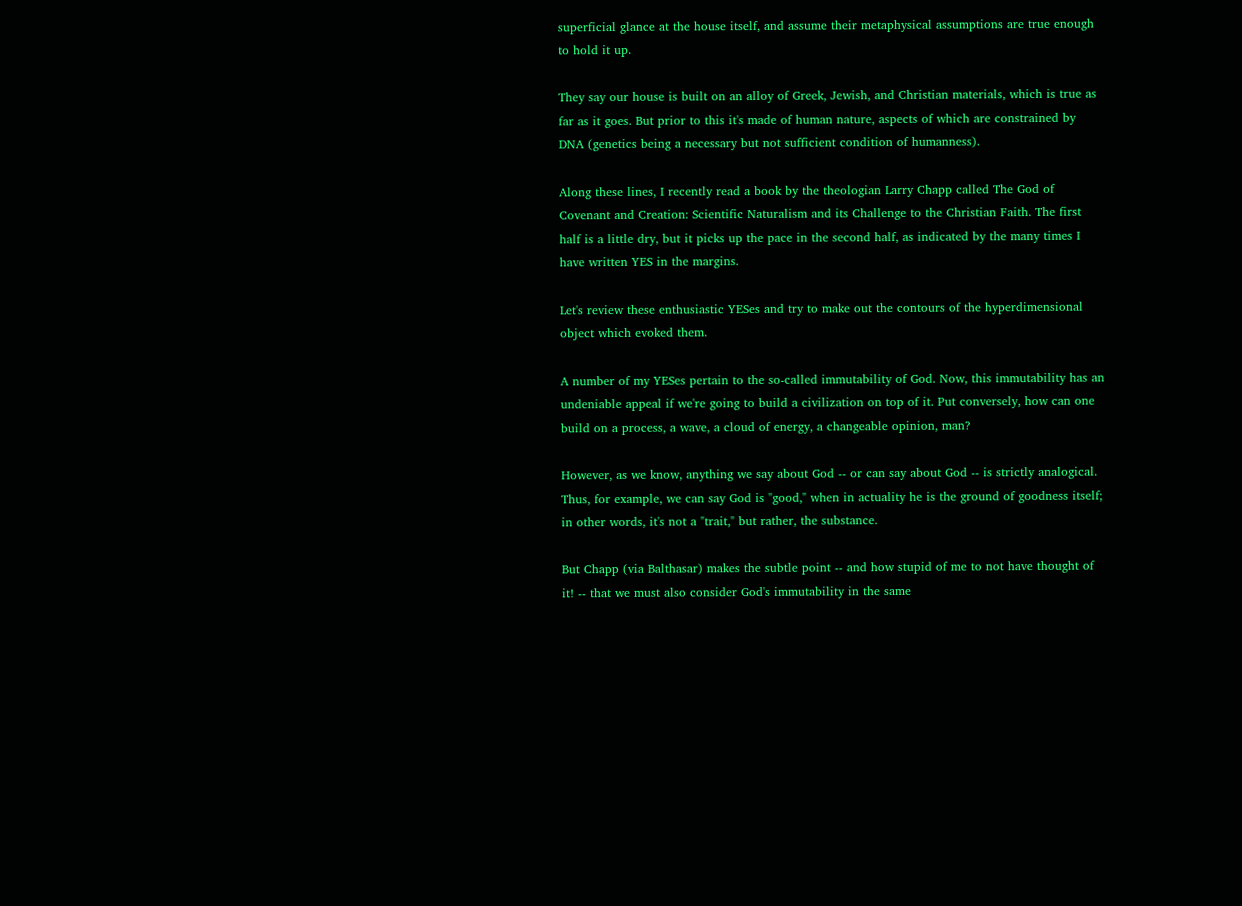superficial glance at the house itself, and assume their metaphysical assumptions are true enough to hold it up.

They say our house is built on an alloy of Greek, Jewish, and Christian materials, which is true as far as it goes. But prior to this it's made of human nature, aspects of which are constrained by DNA (genetics being a necessary but not sufficient condition of humanness).

Along these lines, I recently read a book by the theologian Larry Chapp called The God of Covenant and Creation: Scientific Naturalism and its Challenge to the Christian Faith. The first half is a little dry, but it picks up the pace in the second half, as indicated by the many times I have written YES in the margins.

Let's review these enthusiastic YESes and try to make out the contours of the hyperdimensional object which evoked them.

A number of my YESes pertain to the so-called immutability of God. Now, this immutability has an undeniable appeal if we're going to build a civilization on top of it. Put conversely, how can one build on a process, a wave, a cloud of energy, a changeable opinion, man?

However, as we know, anything we say about God -- or can say about God -- is strictly analogical. Thus, for example, we can say God is "good," when in actuality he is the ground of goodness itself; in other words, it's not a "trait," but rather, the substance.

But Chapp (via Balthasar) makes the subtle point -- and how stupid of me to not have thought of it! -- that we must also consider God's immutability in the same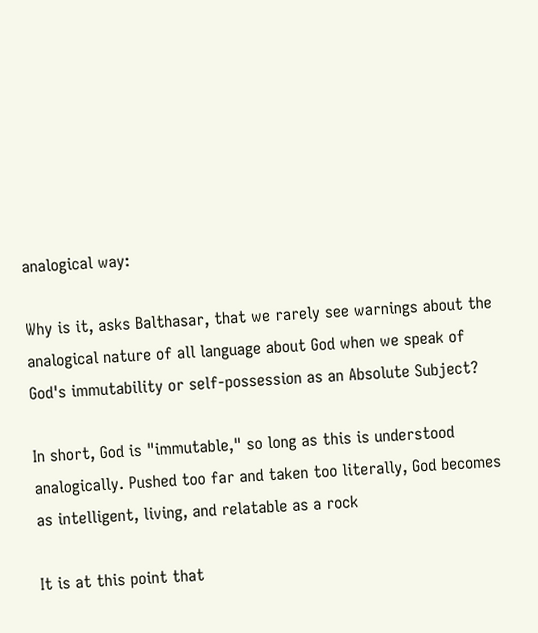analogical way:

Why is it, asks Balthasar, that we rarely see warnings about the analogical nature of all language about God when we speak of God's immutability or self-possession as an Absolute Subject?

In short, God is "immutable," so long as this is understood analogically. Pushed too far and taken too literally, God becomes as intelligent, living, and relatable as a rock

It is at this point that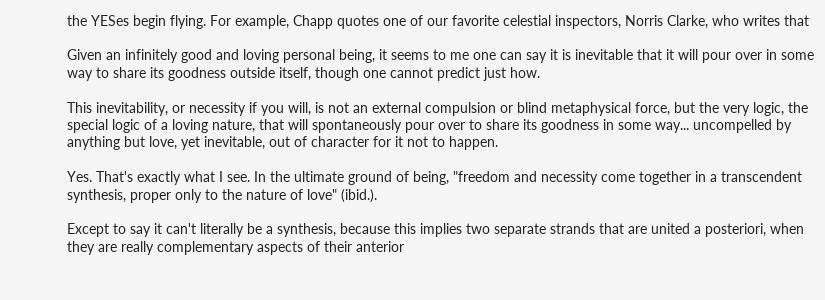the YESes begin flying. For example, Chapp quotes one of our favorite celestial inspectors, Norris Clarke, who writes that

Given an infinitely good and loving personal being, it seems to me one can say it is inevitable that it will pour over in some way to share its goodness outside itself, though one cannot predict just how.

This inevitability, or necessity if you will, is not an external compulsion or blind metaphysical force, but the very logic, the special logic of a loving nature, that will spontaneously pour over to share its goodness in some way... uncompelled by anything but love, yet inevitable, out of character for it not to happen.

Yes. That's exactly what I see. In the ultimate ground of being, "freedom and necessity come together in a transcendent synthesis, proper only to the nature of love" (ibid.).

Except to say it can't literally be a synthesis, because this implies two separate strands that are united a posteriori, when they are really complementary aspects of their anterior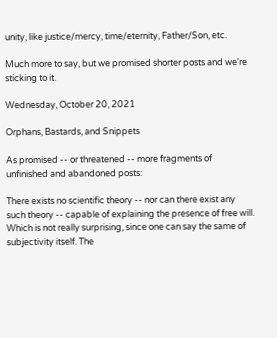unity, like justice/mercy, time/eternity, Father/Son, etc.

Much more to say, but we promised shorter posts and we're sticking to it.

Wednesday, October 20, 2021

Orphans, Bastards, and Snippets

As promised -- or threatened -- more fragments of unfinished and abandoned posts:

There exists no scientific theory -- nor can there exist any such theory -- capable of explaining the presence of free will. Which is not really surprising, since one can say the same of subjectivity itself. The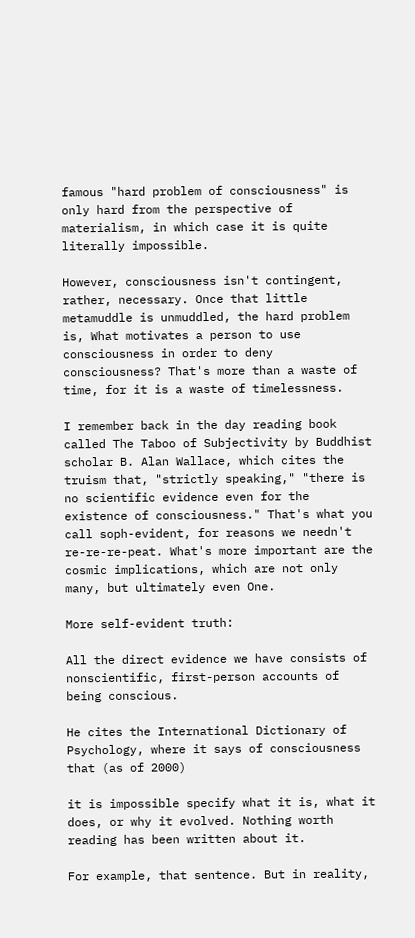famous "hard problem of consciousness" is only hard from the perspective of materialism, in which case it is quite literally impossible.

However, consciousness isn't contingent, rather, necessary. Once that little metamuddle is unmuddled, the hard problem is, What motivates a person to use consciousness in order to deny consciousness? That's more than a waste of time, for it is a waste of timelessness.

I remember back in the day reading book called The Taboo of Subjectivity by Buddhist scholar B. Alan Wallace, which cites the truism that, "strictly speaking," "there is no scientific evidence even for the existence of consciousness." That's what you call soph-evident, for reasons we needn't re-re-re-peat. What's more important are the cosmic implications, which are not only many, but ultimately even One.

More self-evident truth:

All the direct evidence we have consists of nonscientific, first-person accounts of being conscious.

He cites the International Dictionary of Psychology, where it says of consciousness that (as of 2000)

it is impossible specify what it is, what it does, or why it evolved. Nothing worth reading has been written about it.

For example, that sentence. But in reality,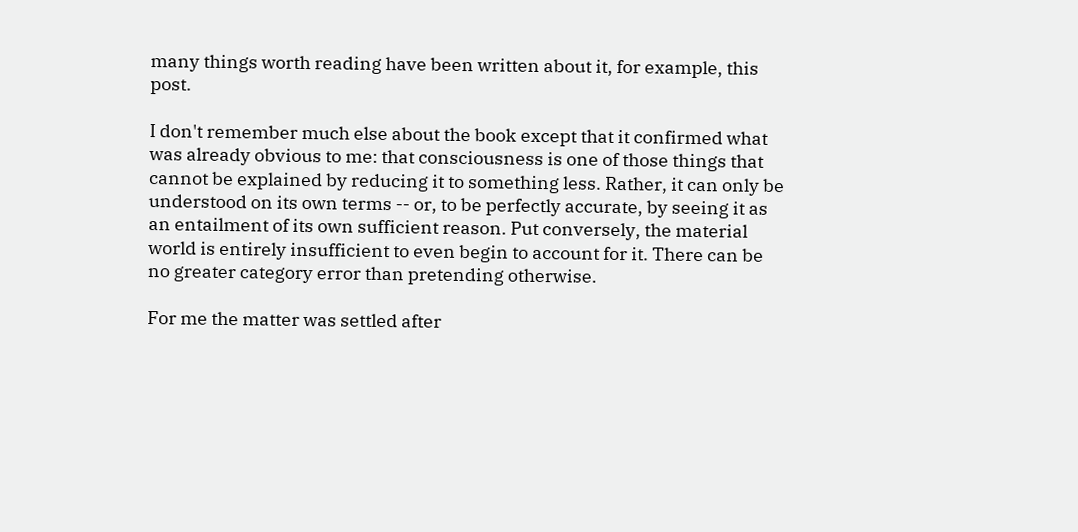many things worth reading have been written about it, for example, this post.

I don't remember much else about the book except that it confirmed what was already obvious to me: that consciousness is one of those things that cannot be explained by reducing it to something less. Rather, it can only be understood on its own terms -- or, to be perfectly accurate, by seeing it as an entailment of its own sufficient reason. Put conversely, the material world is entirely insufficient to even begin to account for it. There can be no greater category error than pretending otherwise.

For me the matter was settled after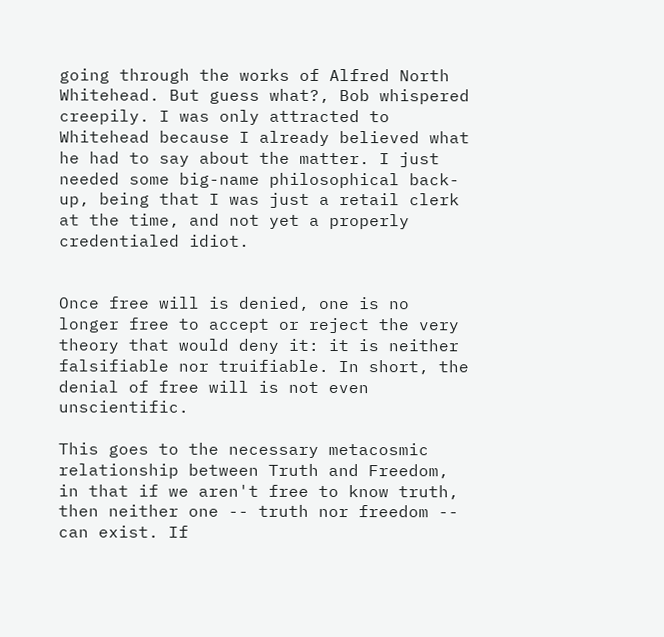going through the works of Alfred North Whitehead. But guess what?, Bob whispered creepily. I was only attracted to Whitehead because I already believed what he had to say about the matter. I just needed some big-name philosophical back-up, being that I was just a retail clerk at the time, and not yet a properly credentialed idiot.


Once free will is denied, one is no longer free to accept or reject the very theory that would deny it: it is neither falsifiable nor truifiable. In short, the denial of free will is not even unscientific.

This goes to the necessary metacosmic relationship between Truth and Freedom, in that if we aren't free to know truth, then neither one -- truth nor freedom -- can exist. If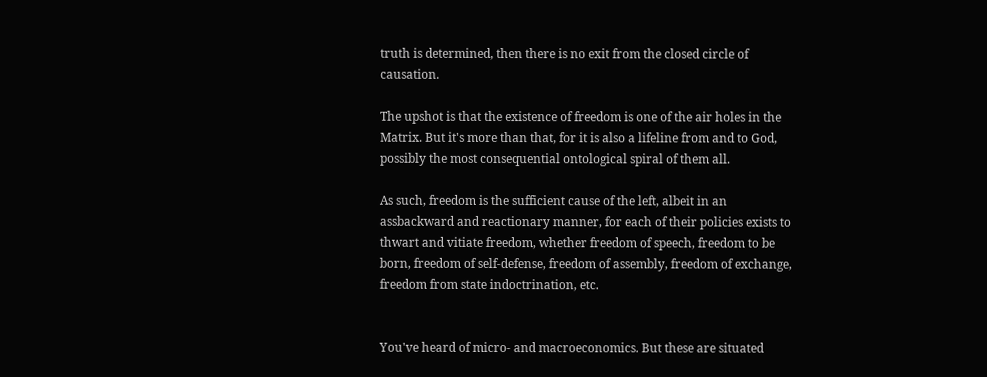truth is determined, then there is no exit from the closed circle of causation.

The upshot is that the existence of freedom is one of the air holes in the Matrix. But it's more than that, for it is also a lifeline from and to God, possibly the most consequential ontological spiral of them all.

As such, freedom is the sufficient cause of the left, albeit in an assbackward and reactionary manner, for each of their policies exists to thwart and vitiate freedom, whether freedom of speech, freedom to be born, freedom of self-defense, freedom of assembly, freedom of exchange, freedom from state indoctrination, etc.


You've heard of micro- and macroeconomics. But these are situated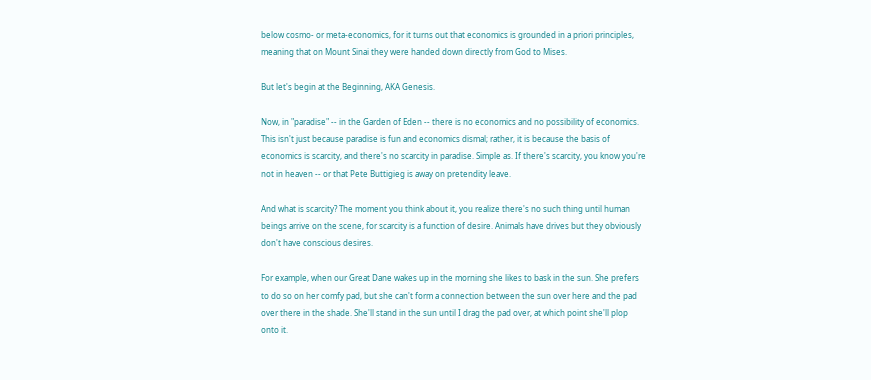below cosmo- or meta-economics, for it turns out that economics is grounded in a priori principles, meaning that on Mount Sinai they were handed down directly from God to Mises.

But let's begin at the Beginning, AKA Genesis.

Now, in "paradise" -- in the Garden of Eden -- there is no economics and no possibility of economics. This isn't just because paradise is fun and economics dismal; rather, it is because the basis of economics is scarcity, and there's no scarcity in paradise. Simple as. If there's scarcity, you know you're not in heaven -- or that Pete Buttigieg is away on pretendity leave.

And what is scarcity? The moment you think about it, you realize there's no such thing until human beings arrive on the scene, for scarcity is a function of desire. Animals have drives but they obviously don't have conscious desires.

For example, when our Great Dane wakes up in the morning she likes to bask in the sun. She prefers to do so on her comfy pad, but she can't form a connection between the sun over here and the pad over there in the shade. She'll stand in the sun until I drag the pad over, at which point she'll plop onto it.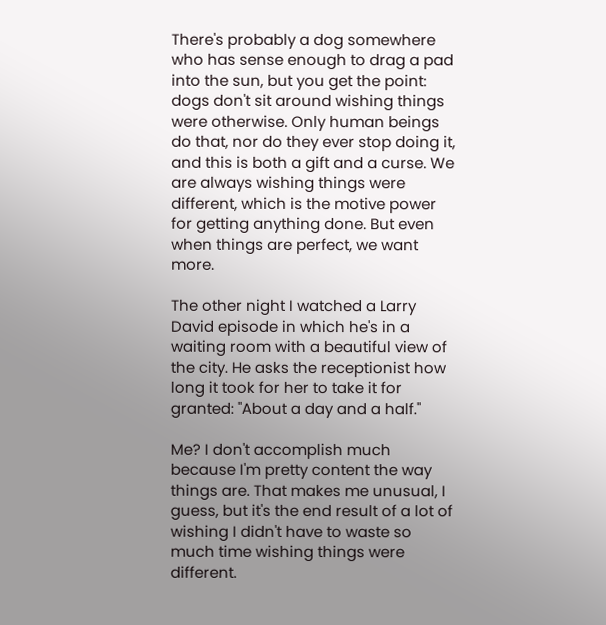There's probably a dog somewhere who has sense enough to drag a pad into the sun, but you get the point: dogs don't sit around wishing things were otherwise. Only human beings do that, nor do they ever stop doing it, and this is both a gift and a curse. We are always wishing things were different, which is the motive power for getting anything done. But even when things are perfect, we want more.

The other night I watched a Larry David episode in which he's in a waiting room with a beautiful view of the city. He asks the receptionist how long it took for her to take it for granted: "About a day and a half."

Me? I don't accomplish much because I'm pretty content the way things are. That makes me unusual, I guess, but it's the end result of a lot of wishing I didn't have to waste so much time wishing things were different.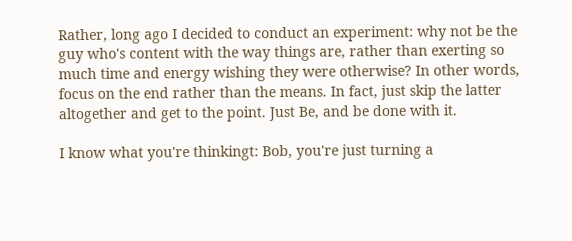Rather, long ago I decided to conduct an experiment: why not be the guy who's content with the way things are, rather than exerting so much time and energy wishing they were otherwise? In other words, focus on the end rather than the means. In fact, just skip the latter altogether and get to the point. Just Be, and be done with it.

I know what you're thinkingt: Bob, you're just turning a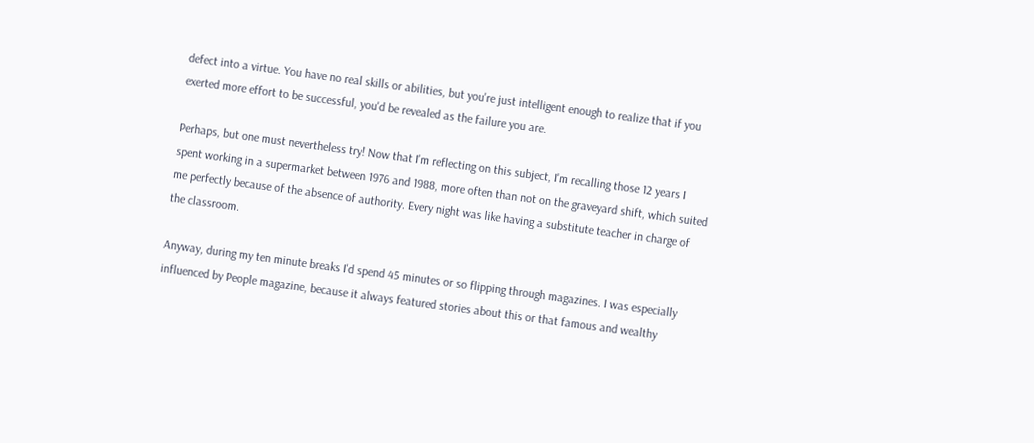defect into a virtue. You have no real skills or abilities, but you're just intelligent enough to realize that if you exerted more effort to be successful, you'd be revealed as the failure you are.

Perhaps, but one must nevertheless try! Now that I'm reflecting on this subject, I'm recalling those 12 years I spent working in a supermarket between 1976 and 1988, more often than not on the graveyard shift, which suited me perfectly because of the absence of authority. Every night was like having a substitute teacher in charge of the classroom.

Anyway, during my ten minute breaks I'd spend 45 minutes or so flipping through magazines. I was especially influenced by People magazine, because it always featured stories about this or that famous and wealthy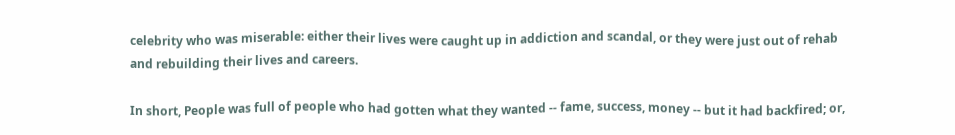celebrity who was miserable: either their lives were caught up in addiction and scandal, or they were just out of rehab and rebuilding their lives and careers.

In short, People was full of people who had gotten what they wanted -- fame, success, money -- but it had backfired; or,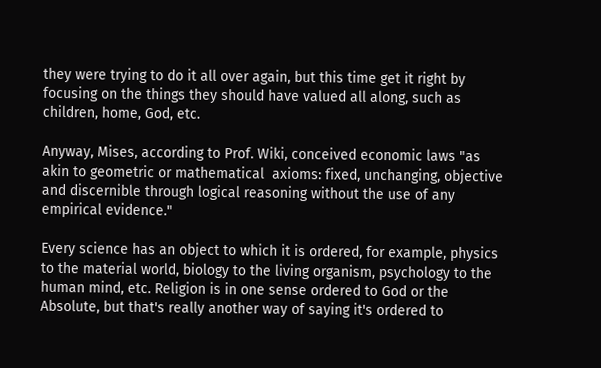they were trying to do it all over again, but this time get it right by focusing on the things they should have valued all along, such as children, home, God, etc.

Anyway, Mises, according to Prof. Wiki, conceived economic laws "as akin to geometric or mathematical  axioms: fixed, unchanging, objective and discernible through logical reasoning without the use of any empirical evidence."

Every science has an object to which it is ordered, for example, physics to the material world, biology to the living organism, psychology to the human mind, etc. Religion is in one sense ordered to God or the Absolute, but that's really another way of saying it's ordered to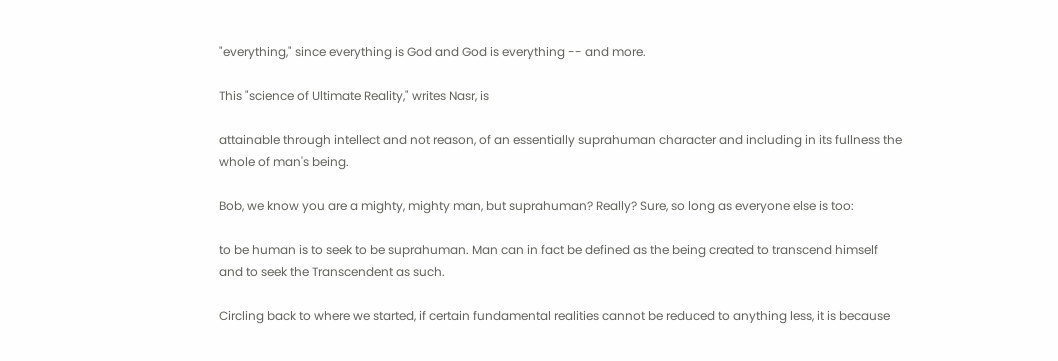"everything," since everything is God and God is everything -- and more.

This "science of Ultimate Reality," writes Nasr, is

attainable through intellect and not reason, of an essentially suprahuman character and including in its fullness the whole of man's being.

Bob, we know you are a mighty, mighty man, but suprahuman? Really? Sure, so long as everyone else is too:

to be human is to seek to be suprahuman. Man can in fact be defined as the being created to transcend himself and to seek the Transcendent as such.

Circling back to where we started, if certain fundamental realities cannot be reduced to anything less, it is because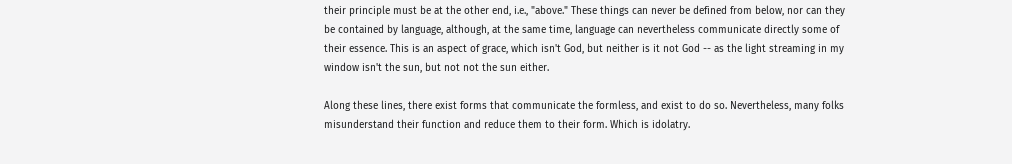their principle must be at the other end, i.e., "above." These things can never be defined from below, nor can they be contained by language, although, at the same time, language can nevertheless communicate directly some of their essence. This is an aspect of grace, which isn't God, but neither is it not God -- as the light streaming in my window isn't the sun, but not not the sun either.

Along these lines, there exist forms that communicate the formless, and exist to do so. Nevertheless, many folks misunderstand their function and reduce them to their form. Which is idolatry.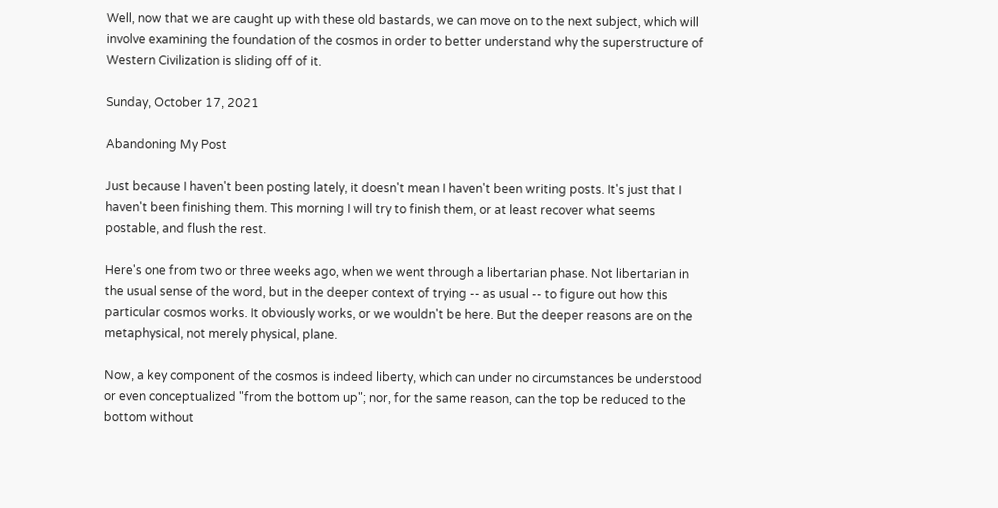Well, now that we are caught up with these old bastards, we can move on to the next subject, which will  involve examining the foundation of the cosmos in order to better understand why the superstructure of Western Civilization is sliding off of it.

Sunday, October 17, 2021

Abandoning My Post

Just because I haven't been posting lately, it doesn't mean I haven't been writing posts. It's just that I haven't been finishing them. This morning I will try to finish them, or at least recover what seems postable, and flush the rest.

Here's one from two or three weeks ago, when we went through a libertarian phase. Not libertarian in the usual sense of the word, but in the deeper context of trying -- as usual -- to figure out how this particular cosmos works. It obviously works, or we wouldn't be here. But the deeper reasons are on the metaphysical, not merely physical, plane.

Now, a key component of the cosmos is indeed liberty, which can under no circumstances be understood or even conceptualized "from the bottom up"; nor, for the same reason, can the top be reduced to the bottom without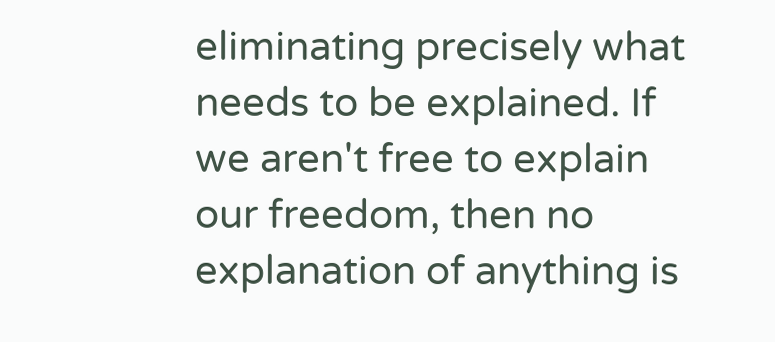eliminating precisely what needs to be explained. If we aren't free to explain our freedom, then no explanation of anything is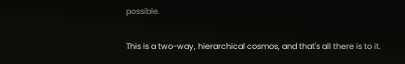possible.

This is a two-way, hierarchical cosmos, and that's all there is to it.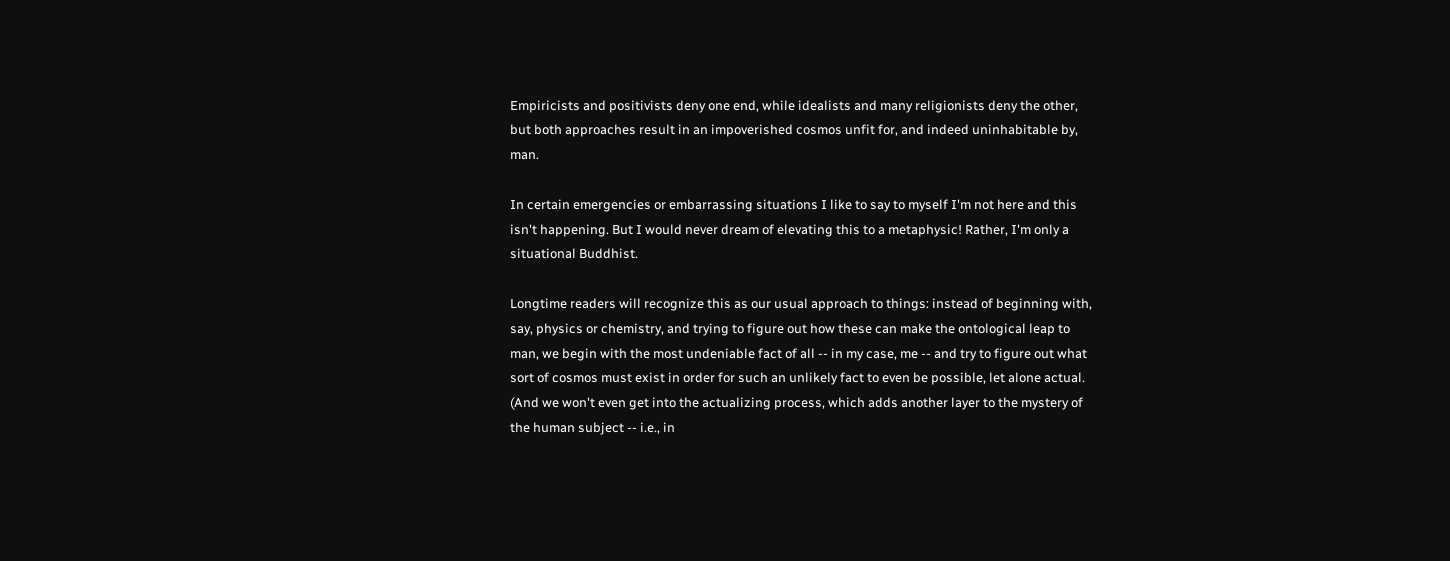Empiricists and positivists deny one end, while idealists and many religionists deny the other, but both approaches result in an impoverished cosmos unfit for, and indeed uninhabitable by, man.

In certain emergencies or embarrassing situations I like to say to myself I'm not here and this isn't happening. But I would never dream of elevating this to a metaphysic! Rather, I'm only a situational Buddhist.

Longtime readers will recognize this as our usual approach to things: instead of beginning with, say, physics or chemistry, and trying to figure out how these can make the ontological leap to man, we begin with the most undeniable fact of all -- in my case, me -- and try to figure out what sort of cosmos must exist in order for such an unlikely fact to even be possible, let alone actual. (And we won't even get into the actualizing process, which adds another layer to the mystery of the human subject -- i.e., in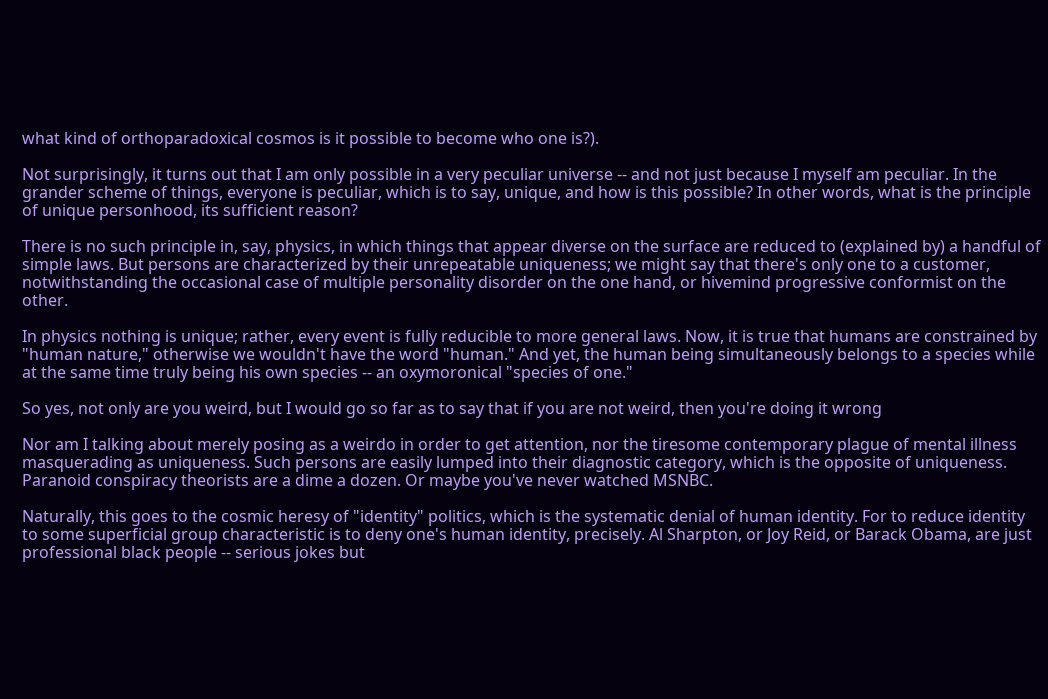what kind of orthoparadoxical cosmos is it possible to become who one is?).

Not surprisingly, it turns out that I am only possible in a very peculiar universe -- and not just because I myself am peculiar. In the grander scheme of things, everyone is peculiar, which is to say, unique, and how is this possible? In other words, what is the principle of unique personhood, its sufficient reason?

There is no such principle in, say, physics, in which things that appear diverse on the surface are reduced to (explained by) a handful of simple laws. But persons are characterized by their unrepeatable uniqueness; we might say that there's only one to a customer, notwithstanding the occasional case of multiple personality disorder on the one hand, or hivemind progressive conformist on the other.

In physics nothing is unique; rather, every event is fully reducible to more general laws. Now, it is true that humans are constrained by "human nature," otherwise we wouldn't have the word "human." And yet, the human being simultaneously belongs to a species while at the same time truly being his own species -- an oxymoronical "species of one."

So yes, not only are you weird, but I would go so far as to say that if you are not weird, then you're doing it wrong

Nor am I talking about merely posing as a weirdo in order to get attention, nor the tiresome contemporary plague of mental illness masquerading as uniqueness. Such persons are easily lumped into their diagnostic category, which is the opposite of uniqueness. Paranoid conspiracy theorists are a dime a dozen. Or maybe you've never watched MSNBC.

Naturally, this goes to the cosmic heresy of "identity" politics, which is the systematic denial of human identity. For to reduce identity to some superficial group characteristic is to deny one's human identity, precisely. Al Sharpton, or Joy Reid, or Barack Obama, are just professional black people -- serious jokes but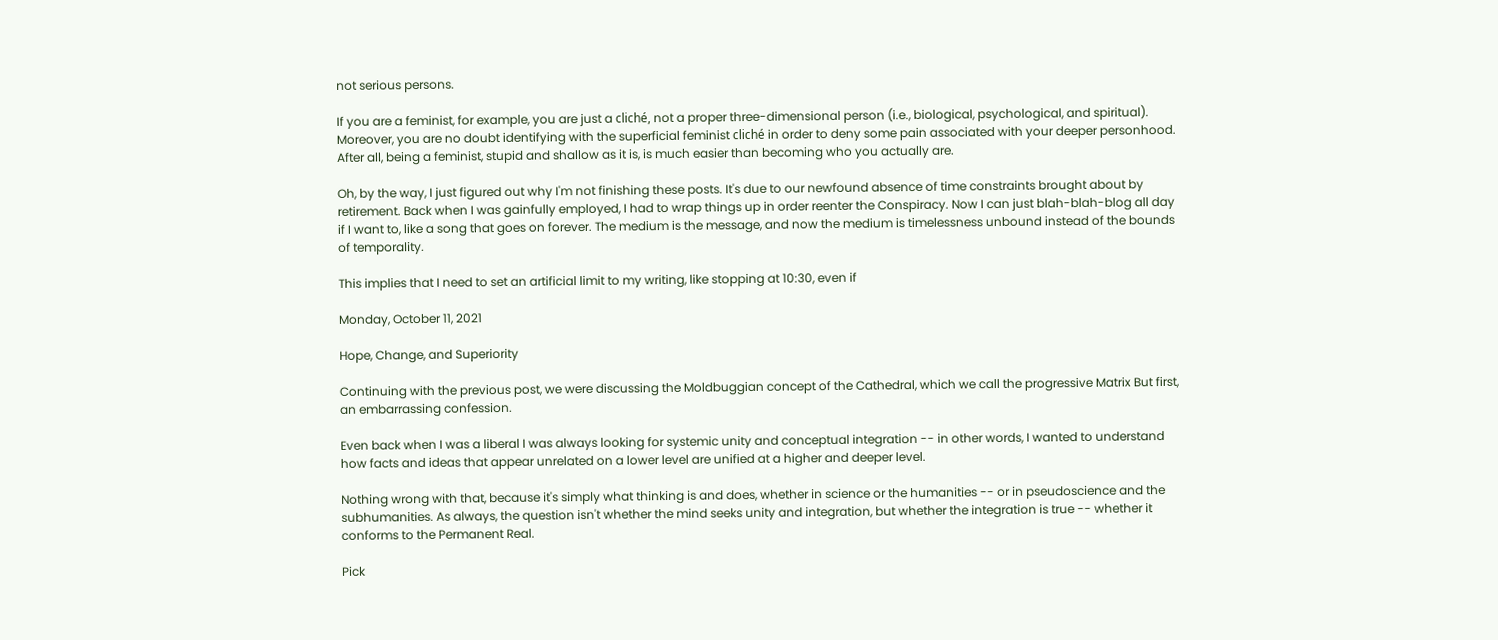not serious persons.

If you are a feminist, for example, you are just a cliché, not a proper three-dimensional person (i.e., biological, psychological, and spiritual). Moreover, you are no doubt identifying with the superficial feminist cliché in order to deny some pain associated with your deeper personhood. After all, being a feminist, stupid and shallow as it is, is much easier than becoming who you actually are.

Oh, by the way, I just figured out why I'm not finishing these posts. It's due to our newfound absence of time constraints brought about by retirement. Back when I was gainfully employed, I had to wrap things up in order reenter the Conspiracy. Now I can just blah-blah-blog all day if I want to, like a song that goes on forever. The medium is the message, and now the medium is timelessness unbound instead of the bounds of temporality.

This implies that I need to set an artificial limit to my writing, like stopping at 10:30, even if

Monday, October 11, 2021

Hope, Change, and Superiority

Continuing with the previous post, we were discussing the Moldbuggian concept of the Cathedral, which we call the progressive Matrix But first, an embarrassing confession.

Even back when I was a liberal I was always looking for systemic unity and conceptual integration -- in other words, I wanted to understand how facts and ideas that appear unrelated on a lower level are unified at a higher and deeper level.

Nothing wrong with that, because it's simply what thinking is and does, whether in science or the humanities -- or in pseudoscience and the subhumanities. As always, the question isn't whether the mind seeks unity and integration, but whether the integration is true -- whether it conforms to the Permanent Real.

Pick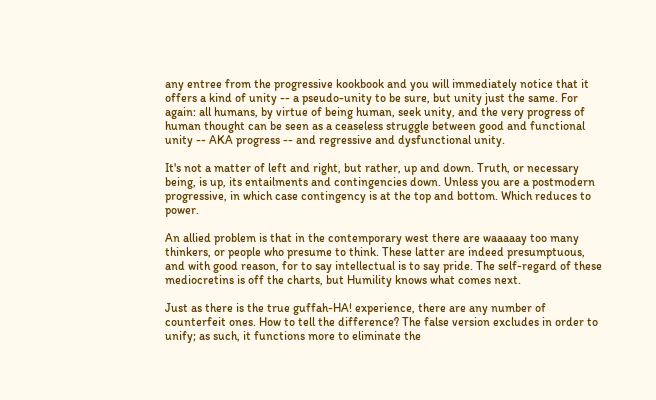any entree from the progressive kookbook and you will immediately notice that it offers a kind of unity -- a pseudo-unity to be sure, but unity just the same. For again: all humans, by virtue of being human, seek unity, and the very progress of human thought can be seen as a ceaseless struggle between good and functional unity -- AKA progress -- and regressive and dysfunctional unity.

It's not a matter of left and right, but rather, up and down. Truth, or necessary being, is up, its entailments and contingencies down. Unless you are a postmodern progressive, in which case contingency is at the top and bottom. Which reduces to power.

An allied problem is that in the contemporary west there are waaaaay too many thinkers, or people who presume to think. These latter are indeed presumptuous, and with good reason, for to say intellectual is to say pride. The self-regard of these mediocretins is off the charts, but Humility knows what comes next.

Just as there is the true guffah-HA! experience, there are any number of counterfeit ones. How to tell the difference? The false version excludes in order to unify; as such, it functions more to eliminate the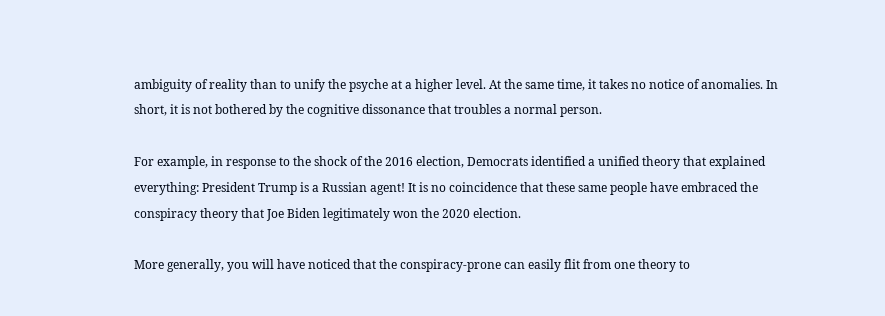ambiguity of reality than to unify the psyche at a higher level. At the same time, it takes no notice of anomalies. In short, it is not bothered by the cognitive dissonance that troubles a normal person.

For example, in response to the shock of the 2016 election, Democrats identified a unified theory that explained everything: President Trump is a Russian agent! It is no coincidence that these same people have embraced the conspiracy theory that Joe Biden legitimately won the 2020 election.

More generally, you will have noticed that the conspiracy-prone can easily flit from one theory to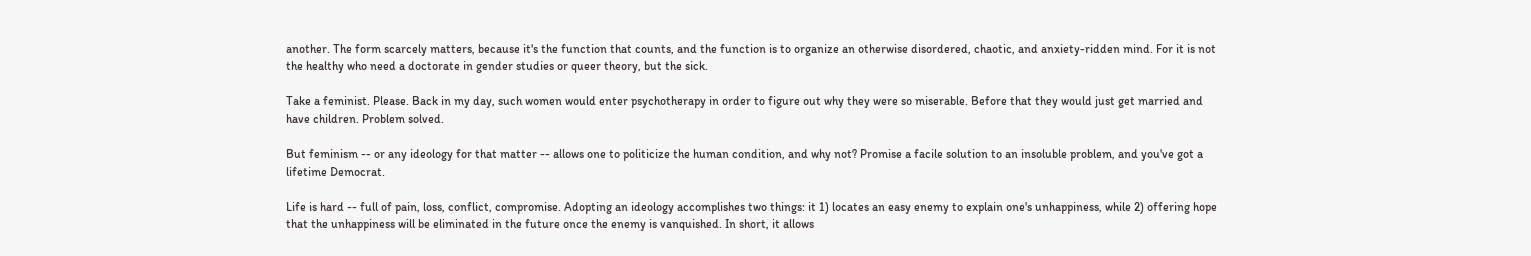another. The form scarcely matters, because it's the function that counts, and the function is to organize an otherwise disordered, chaotic, and anxiety-ridden mind. For it is not the healthy who need a doctorate in gender studies or queer theory, but the sick.

Take a feminist. Please. Back in my day, such women would enter psychotherapy in order to figure out why they were so miserable. Before that they would just get married and have children. Problem solved.

But feminism -- or any ideology for that matter -- allows one to politicize the human condition, and why not? Promise a facile solution to an insoluble problem, and you've got a lifetime Democrat.

Life is hard -- full of pain, loss, conflict, compromise. Adopting an ideology accomplishes two things: it 1) locates an easy enemy to explain one's unhappiness, while 2) offering hope that the unhappiness will be eliminated in the future once the enemy is vanquished. In short, it allows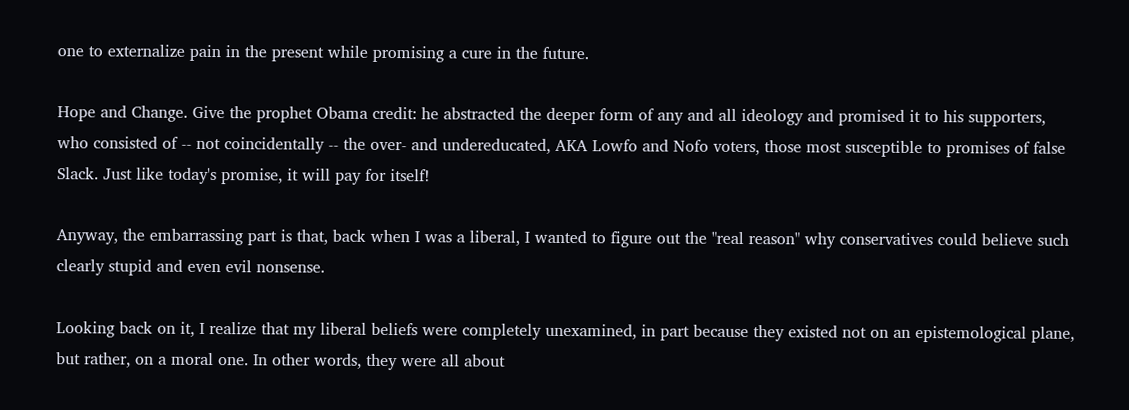one to externalize pain in the present while promising a cure in the future.

Hope and Change. Give the prophet Obama credit: he abstracted the deeper form of any and all ideology and promised it to his supporters, who consisted of -- not coincidentally -- the over- and undereducated, AKA Lowfo and Nofo voters, those most susceptible to promises of false Slack. Just like today's promise, it will pay for itself!

Anyway, the embarrassing part is that, back when I was a liberal, I wanted to figure out the "real reason" why conservatives could believe such clearly stupid and even evil nonsense.

Looking back on it, I realize that my liberal beliefs were completely unexamined, in part because they existed not on an epistemological plane, but rather, on a moral one. In other words, they were all about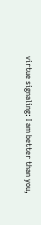virtue signaling: I am better than you,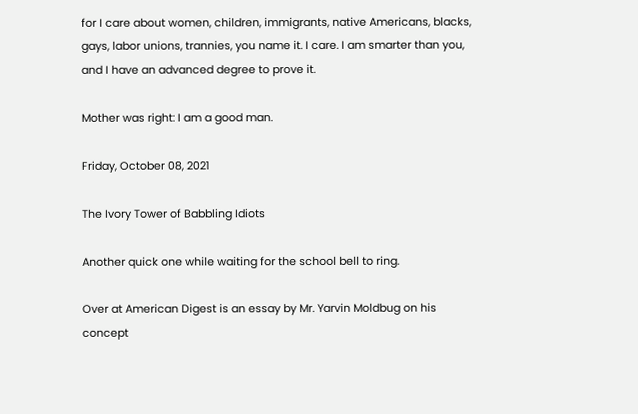for I care about women, children, immigrants, native Americans, blacks, gays, labor unions, trannies, you name it. I care. I am smarter than you, and I have an advanced degree to prove it.

Mother was right: I am a good man.

Friday, October 08, 2021

The Ivory Tower of Babbling Idiots

Another quick one while waiting for the school bell to ring.

Over at American Digest is an essay by Mr. Yarvin Moldbug on his concept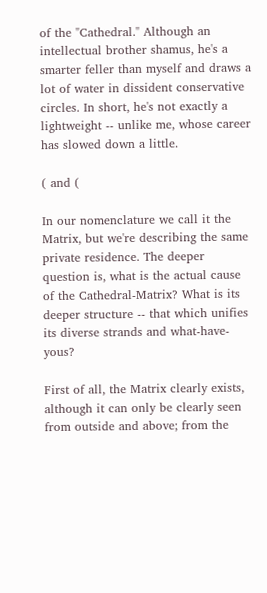of the "Cathedral." Although an intellectual brother shamus, he's a smarter feller than myself and draws a lot of water in dissident conservative circles. In short, he's not exactly a lightweight -- unlike me, whose career has slowed down a little.

( and (

In our nomenclature we call it the Matrix, but we're describing the same private residence. The deeper question is, what is the actual cause of the Cathedral-Matrix? What is its deeper structure -- that which unifies its diverse strands and what-have-yous?

First of all, the Matrix clearly exists, although it can only be clearly seen from outside and above; from the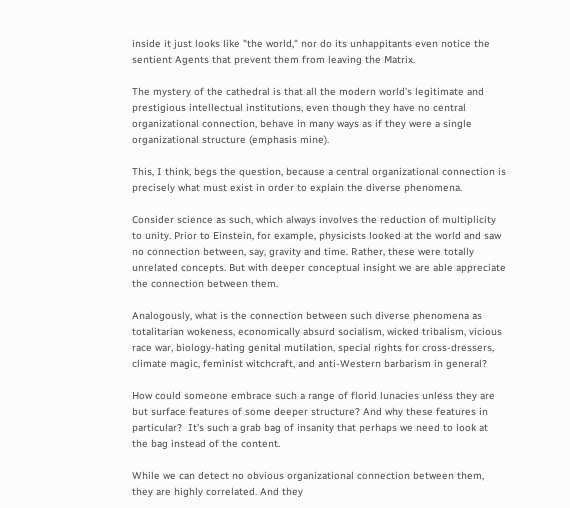inside it just looks like "the world," nor do its unhappitants even notice the sentient Agents that prevent them from leaving the Matrix.

The mystery of the cathedral is that all the modern world’s legitimate and prestigious intellectual institutions, even though they have no central organizational connection, behave in many ways as if they were a single organizational structure (emphasis mine).

This, I think, begs the question, because a central organizational connection is precisely what must exist in order to explain the diverse phenomena.

Consider science as such, which always involves the reduction of multiplicity to unity. Prior to Einstein, for example, physicists looked at the world and saw no connection between, say, gravity and time. Rather, these were totally unrelated concepts. But with deeper conceptual insight we are able appreciate the connection between them.

Analogously, what is the connection between such diverse phenomena as totalitarian wokeness, economically absurd socialism, wicked tribalism, vicious race war, biology-hating genital mutilation, special rights for cross-dressers, climate magic, feminist witchcraft, and anti-Western barbarism in general?

How could someone embrace such a range of florid lunacies unless they are but surface features of some deeper structure? And why these features in particular?  It's such a grab bag of insanity that perhaps we need to look at the bag instead of the content.

While we can detect no obvious organizational connection between them, they are highly correlated. And they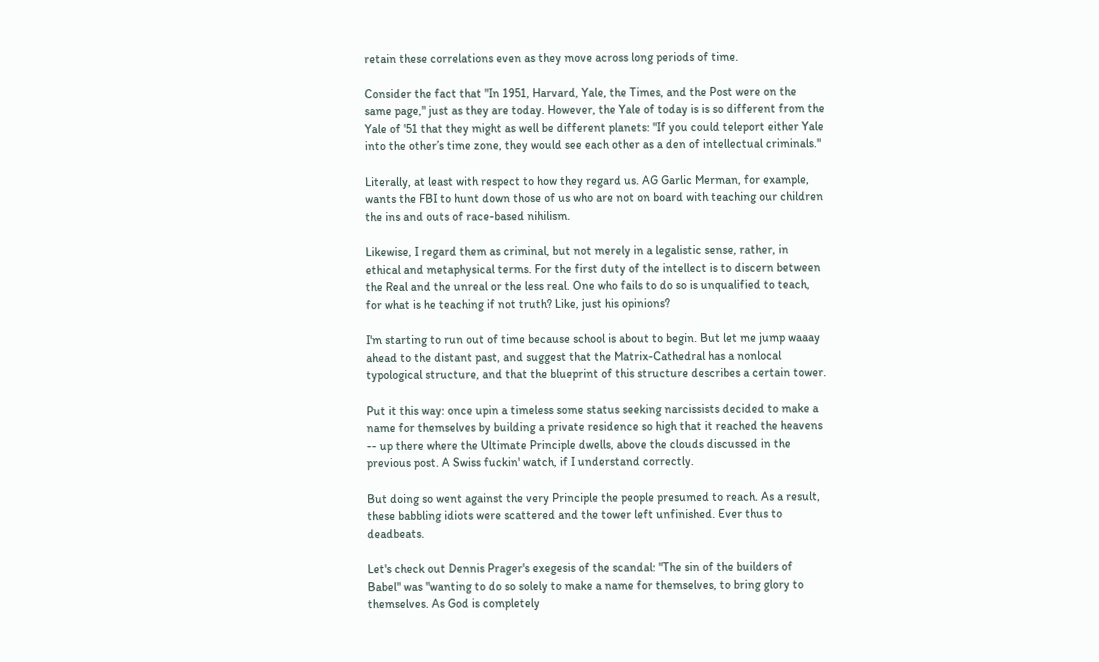retain these correlations even as they move across long periods of time.

Consider the fact that "In 1951, Harvard, Yale, the Times, and the Post were on the same page," just as they are today. However, the Yale of today is is so different from the Yale of '51 that they might as well be different planets: "If you could teleport either Yale into the other’s time zone, they would see each other as a den of intellectual criminals."

Literally, at least with respect to how they regard us. AG Garlic Merman, for example, wants the FBI to hunt down those of us who are not on board with teaching our children the ins and outs of race-based nihilism.

Likewise, I regard them as criminal, but not merely in a legalistic sense, rather, in ethical and metaphysical terms. For the first duty of the intellect is to discern between the Real and the unreal or the less real. One who fails to do so is unqualified to teach, for what is he teaching if not truth? Like, just his opinions?

I'm starting to run out of time because school is about to begin. But let me jump waaay ahead to the distant past, and suggest that the Matrix-Cathedral has a nonlocal typological structure, and that the blueprint of this structure describes a certain tower.

Put it this way: once upin a timeless some status seeking narcissists decided to make a name for themselves by building a private residence so high that it reached the heavens -- up there where the Ultimate Principle dwells, above the clouds discussed in the previous post. A Swiss fuckin' watch, if I understand correctly.

But doing so went against the very Principle the people presumed to reach. As a result, these babbling idiots were scattered and the tower left unfinished. Ever thus to deadbeats.

Let's check out Dennis Prager's exegesis of the scandal: "The sin of the builders of Babel" was "wanting to do so solely to make a name for themselves, to bring glory to themselves. As God is completely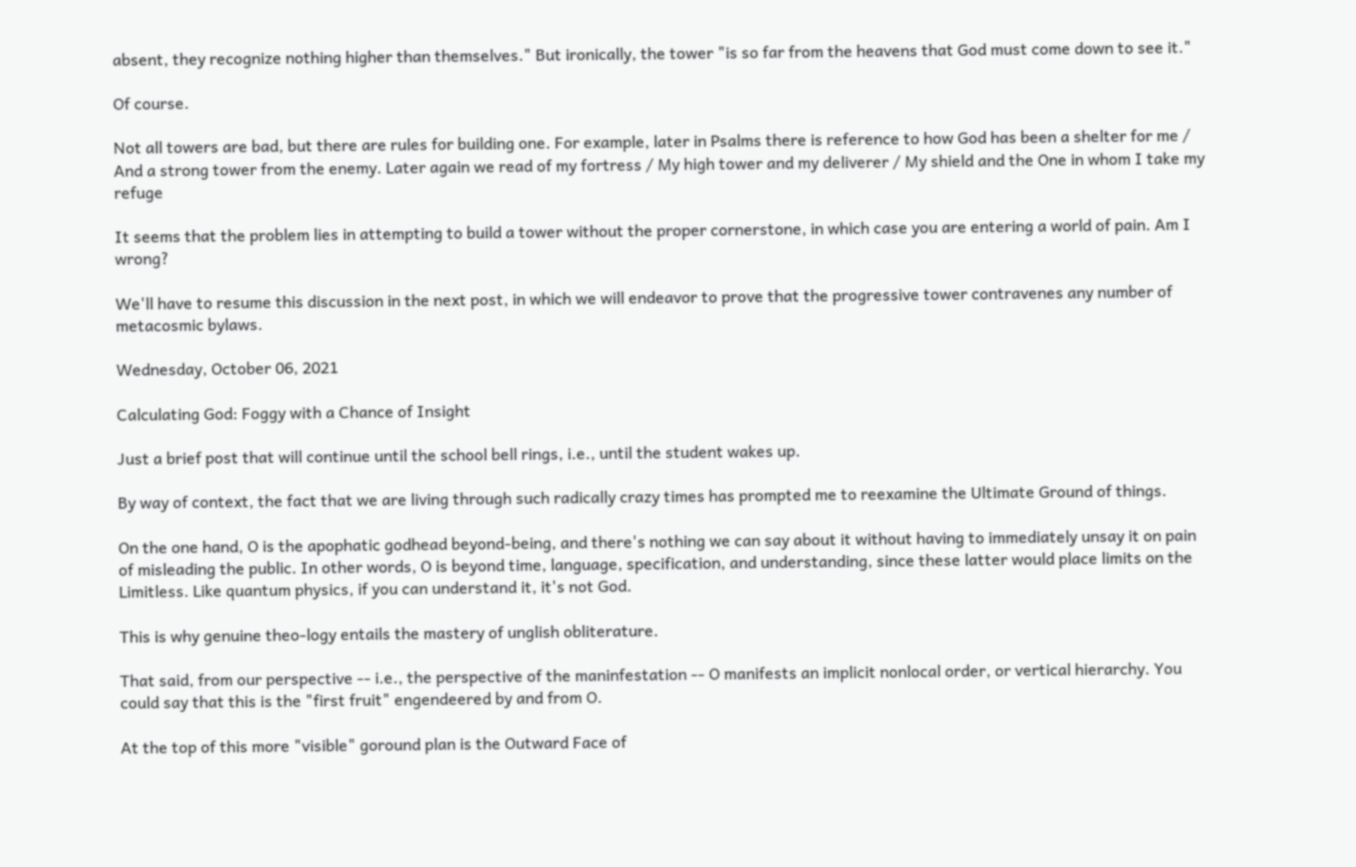absent, they recognize nothing higher than themselves." But ironically, the tower "is so far from the heavens that God must come down to see it."

Of course.

Not all towers are bad, but there are rules for building one. For example, later in Psalms there is reference to how God has been a shelter for me / And a strong tower from the enemy. Later again we read of my fortress / My high tower and my deliverer / My shield and the One in whom I take my refuge

It seems that the problem lies in attempting to build a tower without the proper cornerstone, in which case you are entering a world of pain. Am I wrong?

We'll have to resume this discussion in the next post, in which we will endeavor to prove that the progressive tower contravenes any number of metacosmic bylaws.

Wednesday, October 06, 2021

Calculating God: Foggy with a Chance of Insight

Just a brief post that will continue until the school bell rings, i.e., until the student wakes up.

By way of context, the fact that we are living through such radically crazy times has prompted me to reexamine the Ultimate Ground of things.

On the one hand, O is the apophatic godhead beyond-being, and there's nothing we can say about it without having to immediately unsay it on pain of misleading the public. In other words, O is beyond time, language, specification, and understanding, since these latter would place limits on the Limitless. Like quantum physics, if you can understand it, it's not God.

This is why genuine theo-logy entails the mastery of unglish obliterature.

That said, from our perspective -- i.e., the perspective of the maninfestation -- O manifests an implicit nonlocal order, or vertical hierarchy. You could say that this is the "first fruit" engendeered by and from O.

At the top of this more "visible" goround plan is the Outward Face of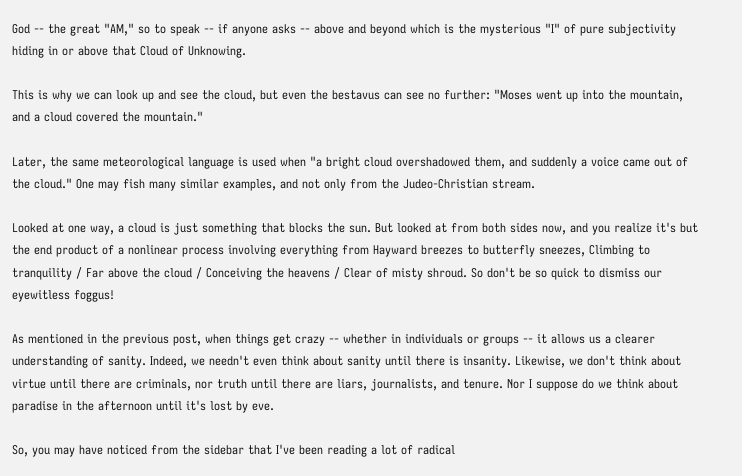God -- the great "AM," so to speak -- if anyone asks -- above and beyond which is the mysterious "I" of pure subjectivity hiding in or above that Cloud of Unknowing.

This is why we can look up and see the cloud, but even the bestavus can see no further: "Moses went up into the mountain, and a cloud covered the mountain."

Later, the same meteorological language is used when "a bright cloud overshadowed them, and suddenly a voice came out of the cloud." One may fish many similar examples, and not only from the Judeo-Christian stream.

Looked at one way, a cloud is just something that blocks the sun. But looked at from both sides now, and you realize it's but the end product of a nonlinear process involving everything from Hayward breezes to butterfly sneezes, Climbing to tranquility / Far above the cloud / Conceiving the heavens / Clear of misty shroud. So don't be so quick to dismiss our eyewitless foggus!

As mentioned in the previous post, when things get crazy -- whether in individuals or groups -- it allows us a clearer understanding of sanity. Indeed, we needn't even think about sanity until there is insanity. Likewise, we don't think about virtue until there are criminals, nor truth until there are liars, journalists, and tenure. Nor I suppose do we think about paradise in the afternoon until it's lost by eve.

So, you may have noticed from the sidebar that I've been reading a lot of radical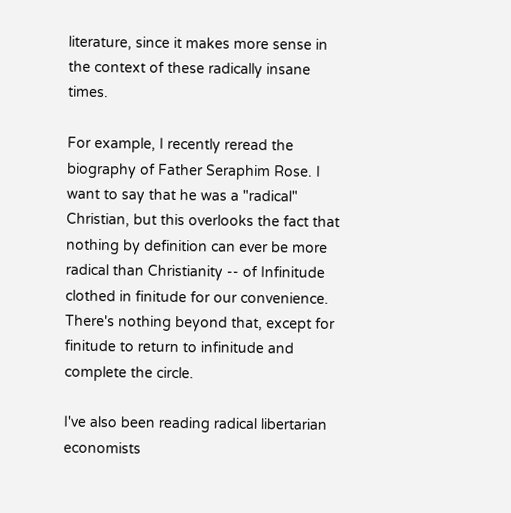literature, since it makes more sense in the context of these radically insane times.

For example, I recently reread the biography of Father Seraphim Rose. I want to say that he was a "radical" Christian, but this overlooks the fact that nothing by definition can ever be more radical than Christianity -- of Infinitude clothed in finitude for our convenience. There's nothing beyond that, except for finitude to return to infinitude and complete the circle.

I've also been reading radical libertarian economists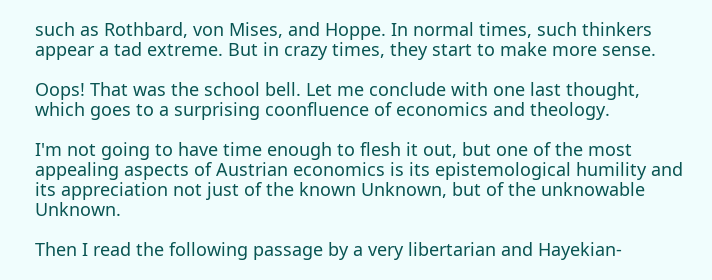such as Rothbard, von Mises, and Hoppe. In normal times, such thinkers appear a tad extreme. But in crazy times, they start to make more sense.

Oops! That was the school bell. Let me conclude with one last thought, which goes to a surprising coonfluence of economics and theology.

I'm not going to have time enough to flesh it out, but one of the most appealing aspects of Austrian economics is its epistemological humility and its appreciation not just of the known Unknown, but of the unknowable Unknown.

Then I read the following passage by a very libertarian and Hayekian-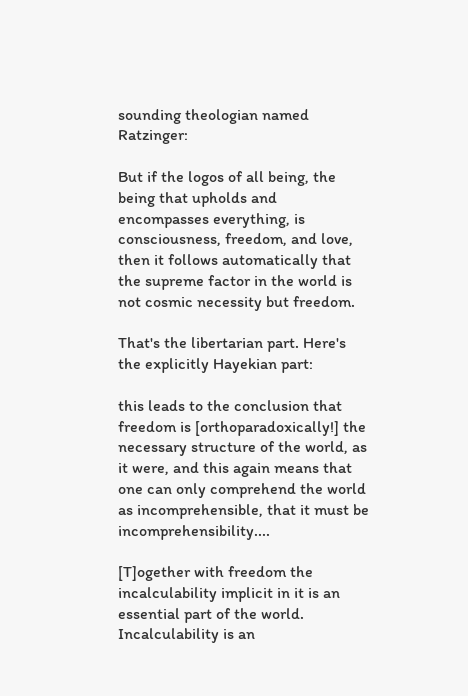sounding theologian named Ratzinger:

But if the logos of all being, the being that upholds and encompasses everything, is consciousness, freedom, and love, then it follows automatically that the supreme factor in the world is not cosmic necessity but freedom.

That's the libertarian part. Here's the explicitly Hayekian part:

this leads to the conclusion that freedom is [orthoparadoxically!] the necessary structure of the world, as it were, and this again means that one can only comprehend the world as incomprehensible, that it must be incomprehensibility....

[T]ogether with freedom the incalculability implicit in it is an essential part of the world. Incalculability is an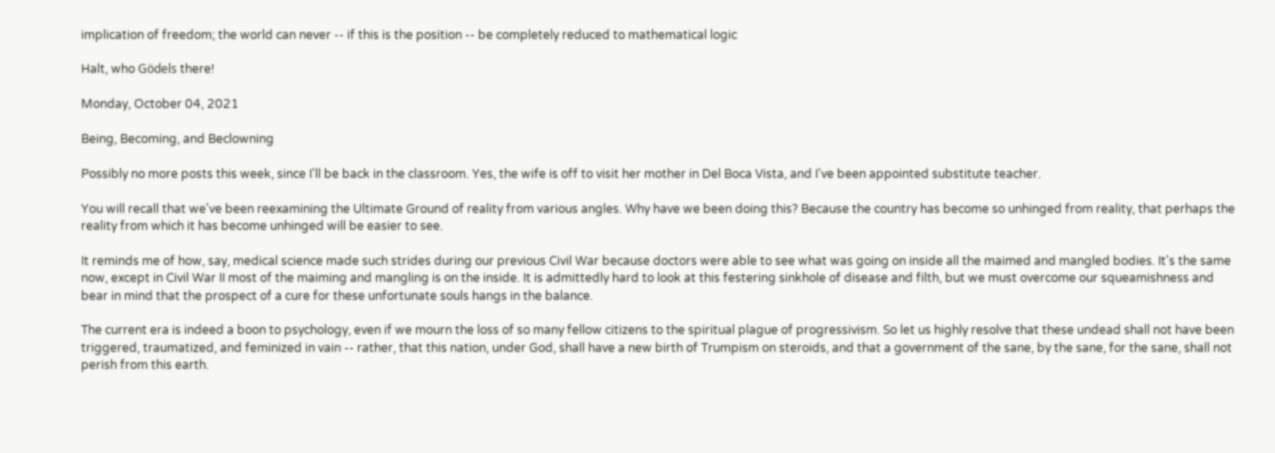implication of freedom; the world can never -- if this is the position -- be completely reduced to mathematical logic

Halt, who Gödels there!

Monday, October 04, 2021

Being, Becoming, and Beclowning

Possibly no more posts this week, since I'll be back in the classroom. Yes, the wife is off to visit her mother in Del Boca Vista, and I've been appointed substitute teacher.

You will recall that we've been reexamining the Ultimate Ground of reality from various angles. Why have we been doing this? Because the country has become so unhinged from reality, that perhaps the reality from which it has become unhinged will be easier to see.

It reminds me of how, say, medical science made such strides during our previous Civil War because doctors were able to see what was going on inside all the maimed and mangled bodies. It's the same now, except in Civil War II most of the maiming and mangling is on the inside. It is admittedly hard to look at this festering sinkhole of disease and filth, but we must overcome our squeamishness and bear in mind that the prospect of a cure for these unfortunate souls hangs in the balance.

The current era is indeed a boon to psychology, even if we mourn the loss of so many fellow citizens to the spiritual plague of progressivism. So let us highly resolve that these undead shall not have been triggered, traumatized, and feminized in vain -- rather, that this nation, under God, shall have a new birth of Trumpism on steroids, and that a government of the sane, by the sane, for the sane, shall not perish from this earth.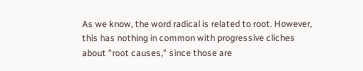As we know, the word radical is related to root. However, this has nothing in common with progressive cliches about "root causes," since those are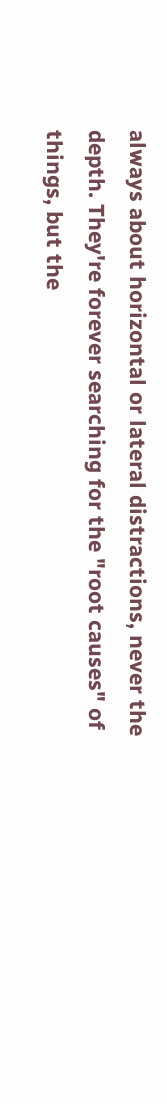always about horizontal or lateral distractions, never the depth. They're forever searching for the "root causes" of things, but the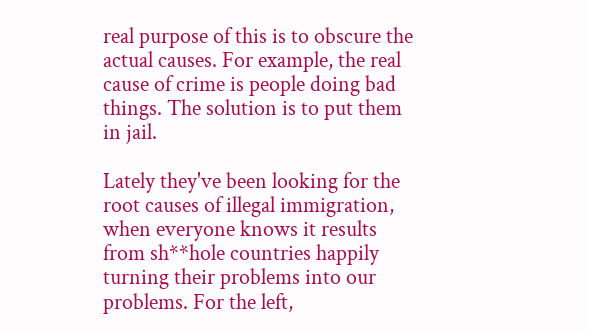real purpose of this is to obscure the actual causes. For example, the real cause of crime is people doing bad things. The solution is to put them in jail.

Lately they've been looking for the root causes of illegal immigration, when everyone knows it results from sh**hole countries happily turning their problems into our problems. For the left,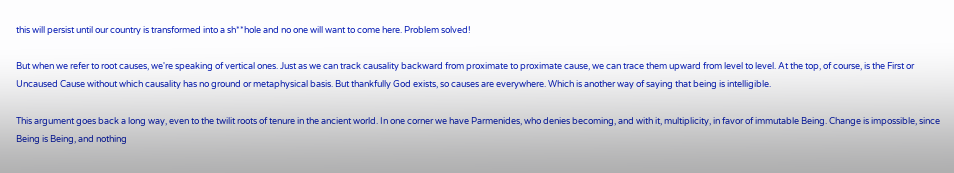this will persist until our country is transformed into a sh**hole and no one will want to come here. Problem solved!

But when we refer to root causes, we're speaking of vertical ones. Just as we can track causality backward from proximate to proximate cause, we can trace them upward from level to level. At the top, of course, is the First or Uncaused Cause without which causality has no ground or metaphysical basis. But thankfully God exists, so causes are everywhere. Which is another way of saying that being is intelligible.

This argument goes back a long way, even to the twilit roots of tenure in the ancient world. In one corner we have Parmenides, who denies becoming, and with it, multiplicity, in favor of immutable Being. Change is impossible, since Being is Being, and nothing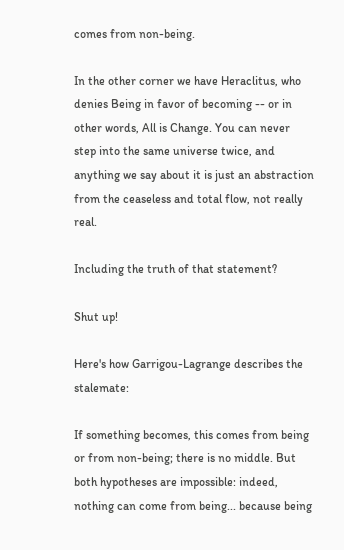comes from non-being.

In the other corner we have Heraclitus, who denies Being in favor of becoming -- or in other words, All is Change. You can never step into the same universe twice, and anything we say about it is just an abstraction from the ceaseless and total flow, not really real.

Including the truth of that statement?

Shut up!

Here's how Garrigou-Lagrange describes the stalemate:

If something becomes, this comes from being or from non-being; there is no middle. But both hypotheses are impossible: indeed, nothing can come from being... because being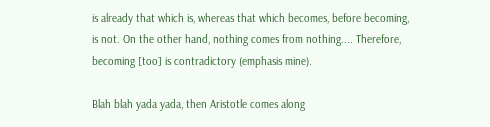is already that which is, whereas that which becomes, before becoming, is not. On the other hand, nothing comes from nothing.... Therefore, becoming [too] is contradictory (emphasis mine).

Blah blah yada yada, then Aristotle comes along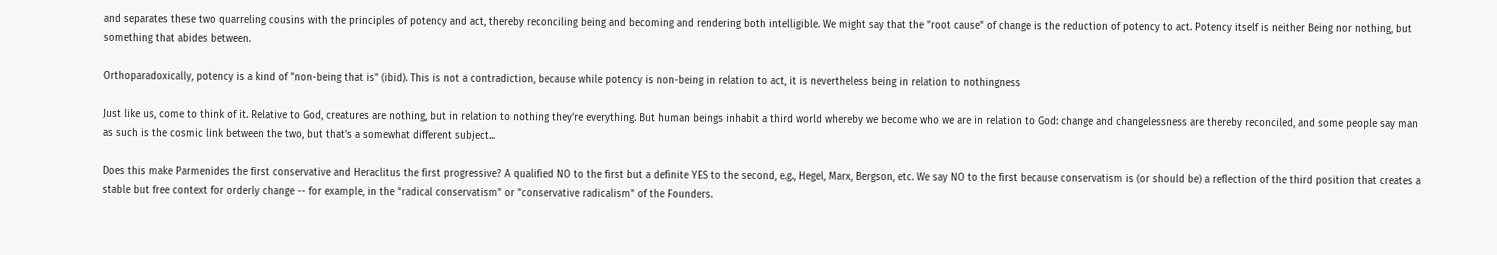and separates these two quarreling cousins with the principles of potency and act, thereby reconciling being and becoming and rendering both intelligible. We might say that the "root cause" of change is the reduction of potency to act. Potency itself is neither Being nor nothing, but something that abides between.

Orthoparadoxically, potency is a kind of "non-being that is" (ibid). This is not a contradiction, because while potency is non-being in relation to act, it is nevertheless being in relation to nothingness

Just like us, come to think of it. Relative to God, creatures are nothing, but in relation to nothing they're everything. But human beings inhabit a third world whereby we become who we are in relation to God: change and changelessness are thereby reconciled, and some people say man as such is the cosmic link between the two, but that's a somewhat different subject...

Does this make Parmenides the first conservative and Heraclitus the first progressive? A qualified NO to the first but a definite YES to the second, e.g., Hegel, Marx, Bergson, etc. We say NO to the first because conservatism is (or should be) a reflection of the third position that creates a stable but free context for orderly change -- for example, in the "radical conservatism" or "conservative radicalism" of the Founders.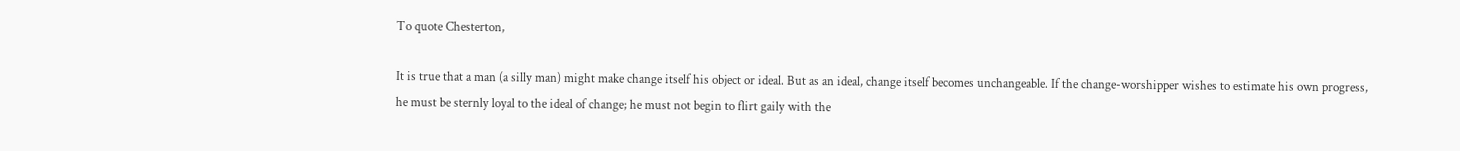To quote Chesterton,

It is true that a man (a silly man) might make change itself his object or ideal. But as an ideal, change itself becomes unchangeable. If the change-worshipper wishes to estimate his own progress, he must be sternly loyal to the ideal of change; he must not begin to flirt gaily with the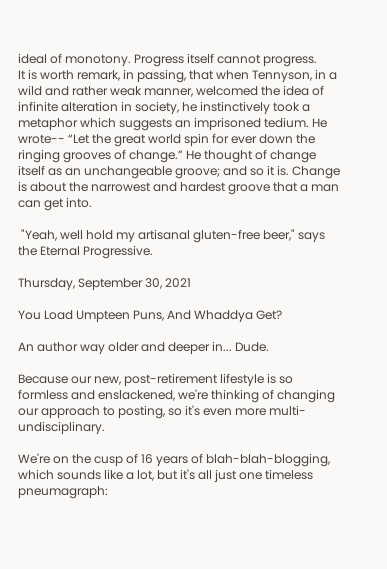ideal of monotony. Progress itself cannot progress.
It is worth remark, in passing, that when Tennyson, in a wild and rather weak manner, welcomed the idea of infinite alteration in society, he instinctively took a metaphor which suggests an imprisoned tedium. He wrote-- “Let the great world spin for ever down the ringing grooves of change.” He thought of change itself as an unchangeable groove; and so it is. Change is about the narrowest and hardest groove that a man can get into.

 "Yeah, well hold my artisanal gluten-free beer," says the Eternal Progressive.

Thursday, September 30, 2021

You Load Umpteen Puns, And Whaddya Get?

An author way older and deeper in... Dude.

Because our new, post-retirement lifestyle is so formless and enslackened, we're thinking of changing our approach to posting, so it's even more multi-undisciplinary.

We're on the cusp of 16 years of blah-blah-blogging, which sounds like a lot, but it's all just one timeless pneumagraph: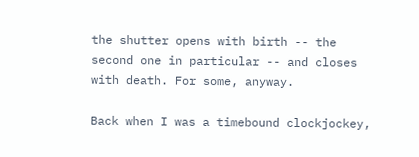the shutter opens with birth -- the second one in particular -- and closes with death. For some, anyway.

Back when I was a timebound clockjockey,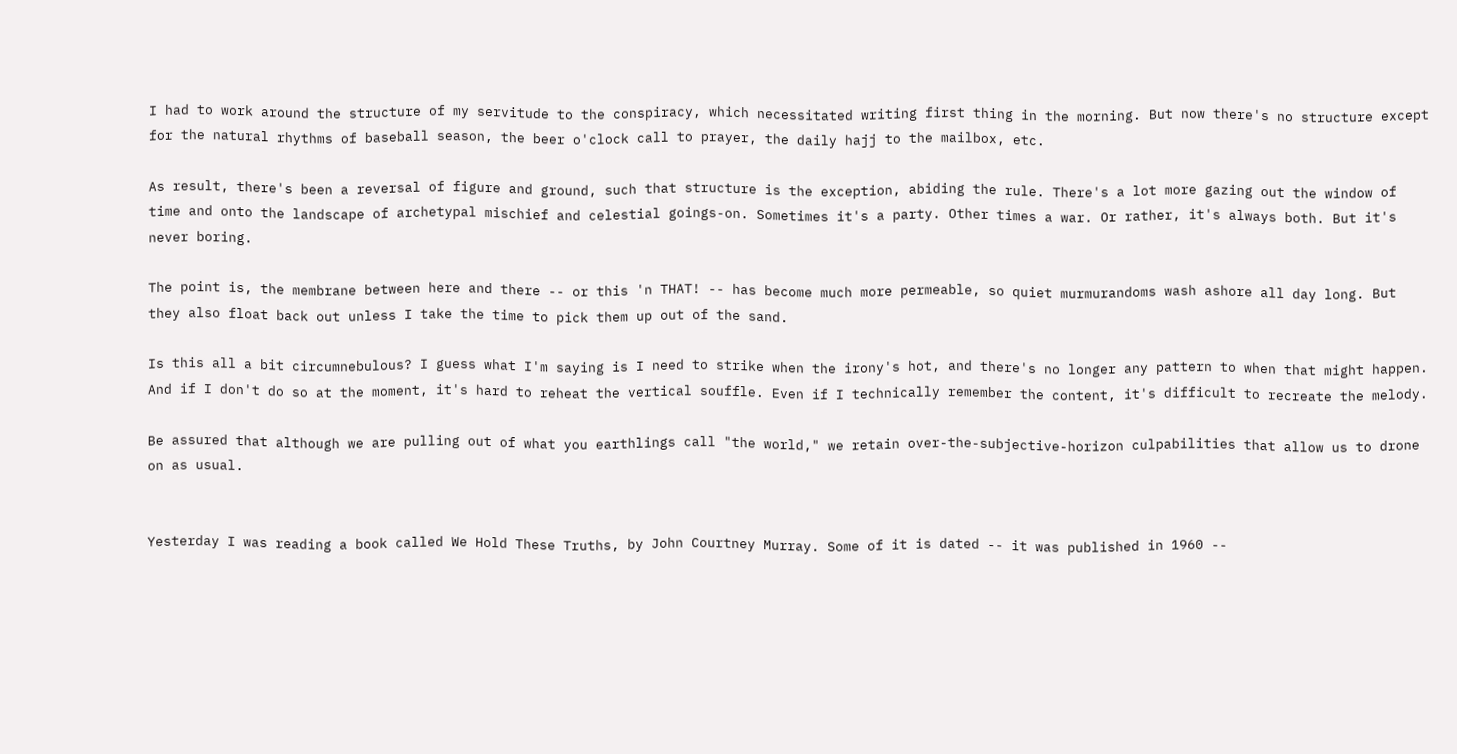I had to work around the structure of my servitude to the conspiracy, which necessitated writing first thing in the morning. But now there's no structure except for the natural rhythms of baseball season, the beer o'clock call to prayer, the daily hajj to the mailbox, etc.

As result, there's been a reversal of figure and ground, such that structure is the exception, abiding the rule. There's a lot more gazing out the window of time and onto the landscape of archetypal mischief and celestial goings-on. Sometimes it's a party. Other times a war. Or rather, it's always both. But it's never boring.

The point is, the membrane between here and there -- or this 'n THAT! -- has become much more permeable, so quiet murmurandoms wash ashore all day long. But they also float back out unless I take the time to pick them up out of the sand.

Is this all a bit circumnebulous? I guess what I'm saying is I need to strike when the irony's hot, and there's no longer any pattern to when that might happen. And if I don't do so at the moment, it's hard to reheat the vertical souffle. Even if I technically remember the content, it's difficult to recreate the melody.

Be assured that although we are pulling out of what you earthlings call "the world," we retain over-the-subjective-horizon culpabilities that allow us to drone on as usual.


Yesterday I was reading a book called We Hold These Truths, by John Courtney Murray. Some of it is dated -- it was published in 1960 --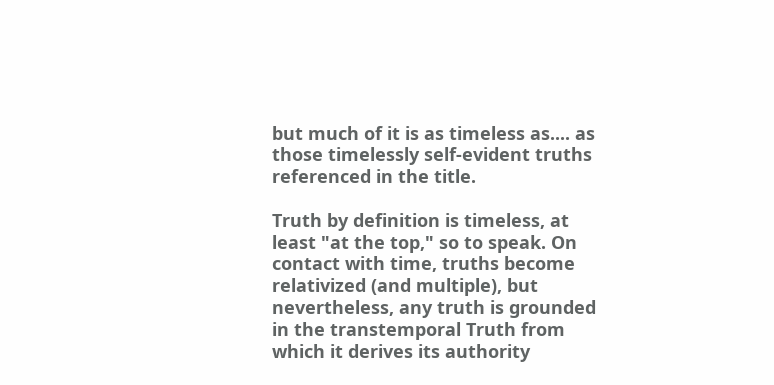but much of it is as timeless as.... as those timelessly self-evident truths referenced in the title.

Truth by definition is timeless, at least "at the top," so to speak. On contact with time, truths become relativized (and multiple), but nevertheless, any truth is grounded in the transtemporal Truth from which it derives its authority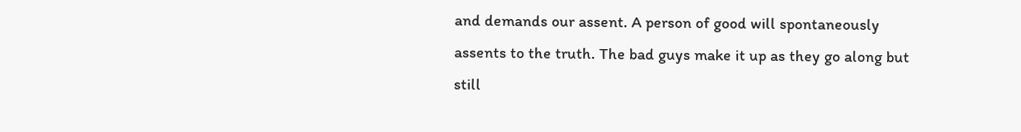and demands our assent. A person of good will spontaneously assents to the truth. The bad guys make it up as they go along but still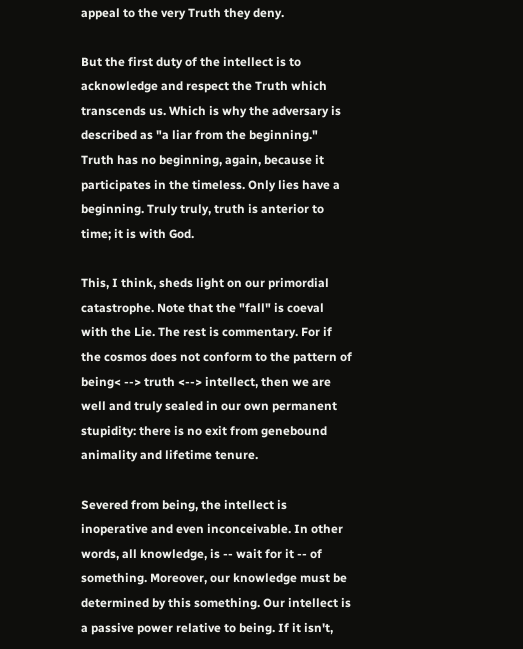appeal to the very Truth they deny.

But the first duty of the intellect is to acknowledge and respect the Truth which transcends us. Which is why the adversary is described as "a liar from the beginning." Truth has no beginning, again, because it participates in the timeless. Only lies have a beginning. Truly truly, truth is anterior to time; it is with God.

This, I think, sheds light on our primordial catastrophe. Note that the "fall" is coeval with the Lie. The rest is commentary. For if the cosmos does not conform to the pattern of being< --> truth <--> intellect, then we are well and truly sealed in our own permanent stupidity: there is no exit from genebound animality and lifetime tenure.

Severed from being, the intellect is inoperative and even inconceivable. In other words, all knowledge, is -- wait for it -- of something. Moreover, our knowledge must be determined by this something. Our intellect is a passive power relative to being. If it isn't,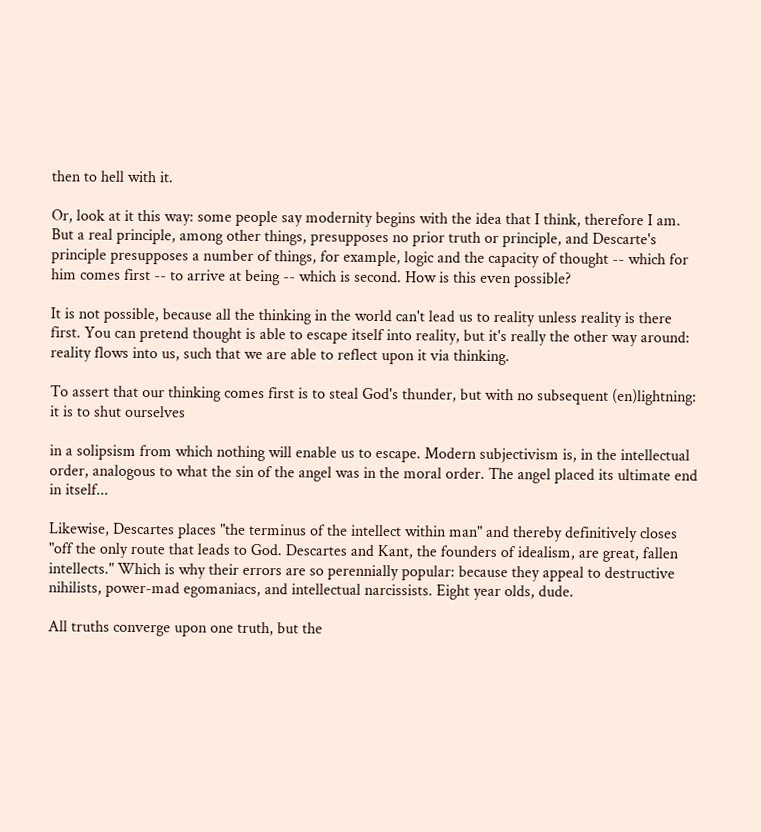then to hell with it.

Or, look at it this way: some people say modernity begins with the idea that I think, therefore I am. But a real principle, among other things, presupposes no prior truth or principle, and Descarte's principle presupposes a number of things, for example, logic and the capacity of thought -- which for him comes first -- to arrive at being -- which is second. How is this even possible?

It is not possible, because all the thinking in the world can't lead us to reality unless reality is there first. You can pretend thought is able to escape itself into reality, but it's really the other way around: reality flows into us, such that we are able to reflect upon it via thinking.

To assert that our thinking comes first is to steal God's thunder, but with no subsequent (en)lightning: it is to shut ourselves

in a solipsism from which nothing will enable us to escape. Modern subjectivism is, in the intellectual order, analogous to what the sin of the angel was in the moral order. The angel placed its ultimate end in itself...

Likewise, Descartes places "the terminus of the intellect within man" and thereby definitively closes "off the only route that leads to God. Descartes and Kant, the founders of idealism, are great, fallen intellects." Which is why their errors are so perennially popular: because they appeal to destructive nihilists, power-mad egomaniacs, and intellectual narcissists. Eight year olds, dude.

All truths converge upon one truth, but the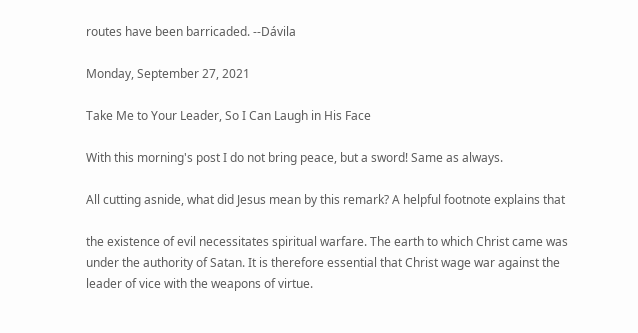routes have been barricaded. --Dávila

Monday, September 27, 2021

Take Me to Your Leader, So I Can Laugh in His Face

With this morning's post I do not bring peace, but a sword! Same as always.

All cutting asnide, what did Jesus mean by this remark? A helpful footnote explains that

the existence of evil necessitates spiritual warfare. The earth to which Christ came was under the authority of Satan. It is therefore essential that Christ wage war against the leader of vice with the weapons of virtue.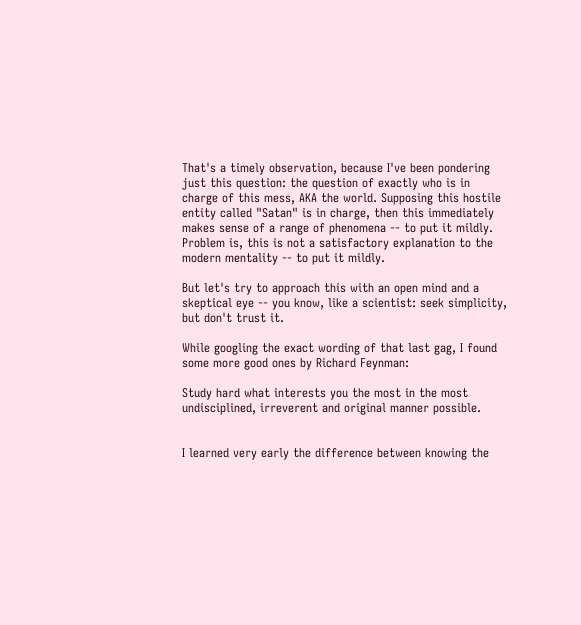That's a timely observation, because I've been pondering just this question: the question of exactly who is in charge of this mess, AKA the world. Supposing this hostile entity called "Satan" is in charge, then this immediately makes sense of a range of phenomena -- to put it mildly. Problem is, this is not a satisfactory explanation to the modern mentality -- to put it mildly.

But let's try to approach this with an open mind and a skeptical eye -- you know, like a scientist: seek simplicity, but don't trust it.

While googling the exact wording of that last gag, I found some more good ones by Richard Feynman:

Study hard what interests you the most in the most undisciplined, irreverent and original manner possible.


I learned very early the difference between knowing the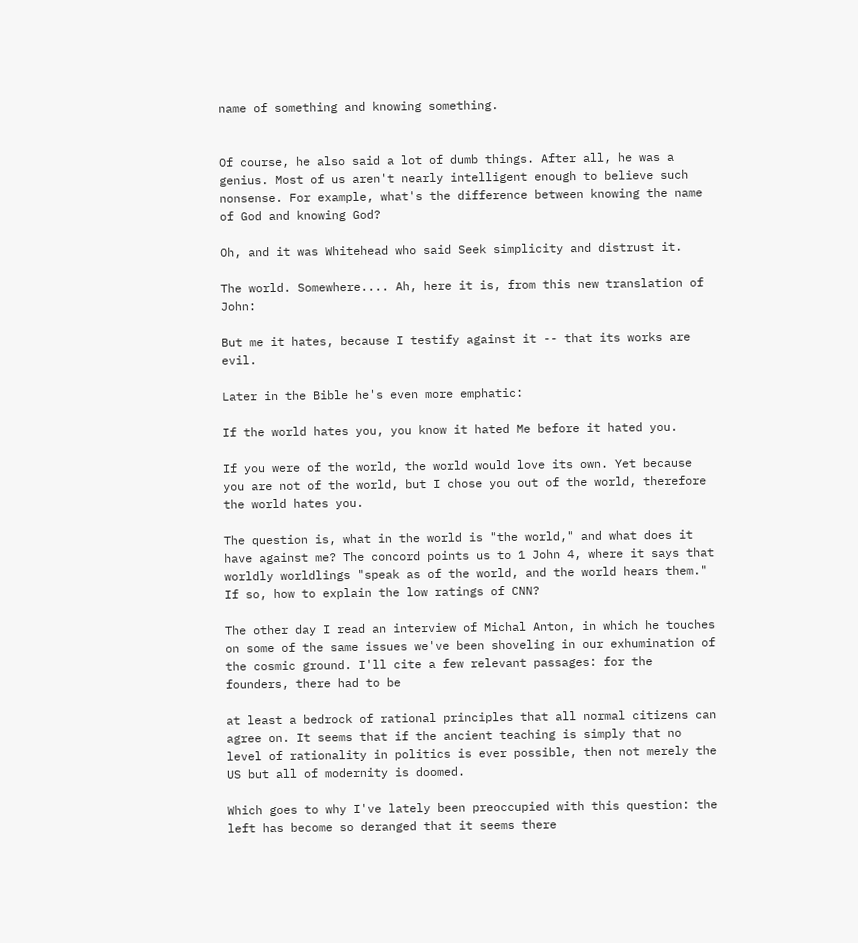name of something and knowing something.


Of course, he also said a lot of dumb things. After all, he was a genius. Most of us aren't nearly intelligent enough to believe such nonsense. For example, what's the difference between knowing the name of God and knowing God?

Oh, and it was Whitehead who said Seek simplicity and distrust it.

The world. Somewhere.... Ah, here it is, from this new translation of John:

But me it hates, because I testify against it -- that its works are evil.

Later in the Bible he's even more emphatic:

If the world hates you, you know it hated Me before it hated you.

If you were of the world, the world would love its own. Yet because you are not of the world, but I chose you out of the world, therefore the world hates you.

The question is, what in the world is "the world," and what does it have against me? The concord points us to 1 John 4, where it says that worldly worldlings "speak as of the world, and the world hears them." If so, how to explain the low ratings of CNN?

The other day I read an interview of Michal Anton, in which he touches on some of the same issues we've been shoveling in our exhumination of the cosmic ground. I'll cite a few relevant passages: for the founders, there had to be

at least a bedrock of rational principles that all normal citizens can agree on. It seems that if the ancient teaching is simply that no level of rationality in politics is ever possible, then not merely the US but all of modernity is doomed.

Which goes to why I've lately been preoccupied with this question: the left has become so deranged that it seems there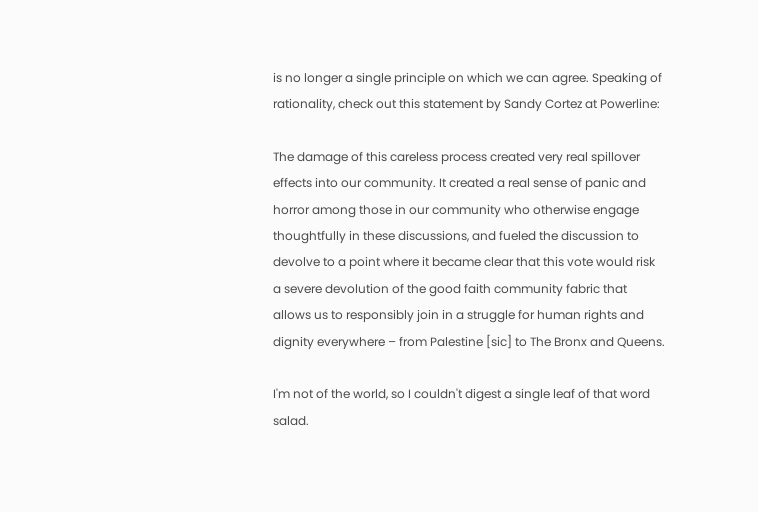is no longer a single principle on which we can agree. Speaking of rationality, check out this statement by Sandy Cortez at Powerline:

The damage of this careless process created very real spillover effects into our community. It created a real sense of panic and horror among those in our community who otherwise engage thoughtfully in these discussions, and fueled the discussion to devolve to a point where it became clear that this vote would risk a severe devolution of the good faith community fabric that allows us to responsibly join in a struggle for human rights and dignity everywhere – from Palestine [sic] to The Bronx and Queens.

I'm not of the world, so I couldn't digest a single leaf of that word salad.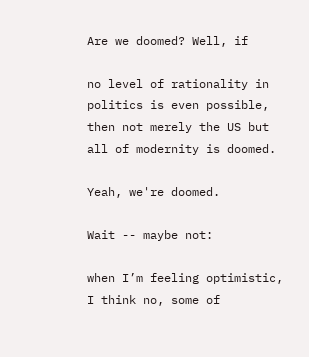Are we doomed? Well, if

no level of rationality in politics is even possible, then not merely the US but all of modernity is doomed.

Yeah, we're doomed.

Wait -- maybe not:

when I’m feeling optimistic, I think no, some of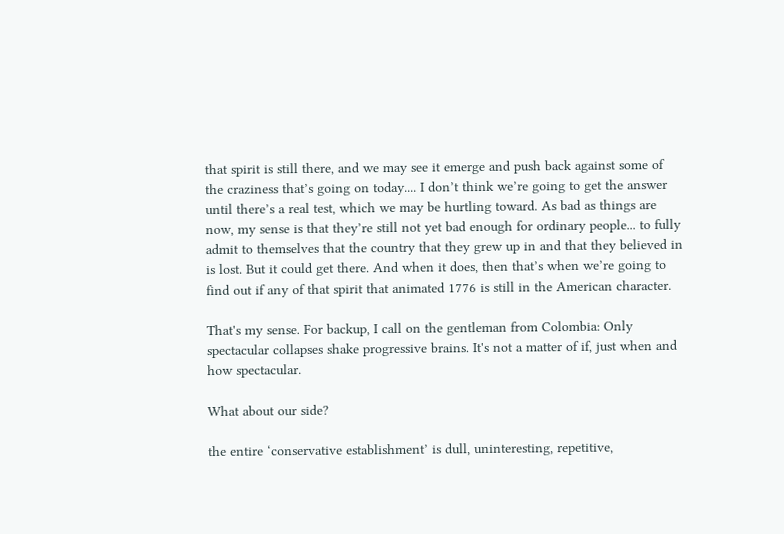that spirit is still there, and we may see it emerge and push back against some of the craziness that’s going on today.... I don’t think we’re going to get the answer until there’s a real test, which we may be hurtling toward. As bad as things are now, my sense is that they’re still not yet bad enough for ordinary people... to fully admit to themselves that the country that they grew up in and that they believed in is lost. But it could get there. And when it does, then that’s when we’re going to find out if any of that spirit that animated 1776 is still in the American character.

That's my sense. For backup, I call on the gentleman from Colombia: Only spectacular collapses shake progressive brains. It's not a matter of if, just when and how spectacular.

What about our side?

the entire ‘conservative establishment’ is dull, uninteresting, repetitive,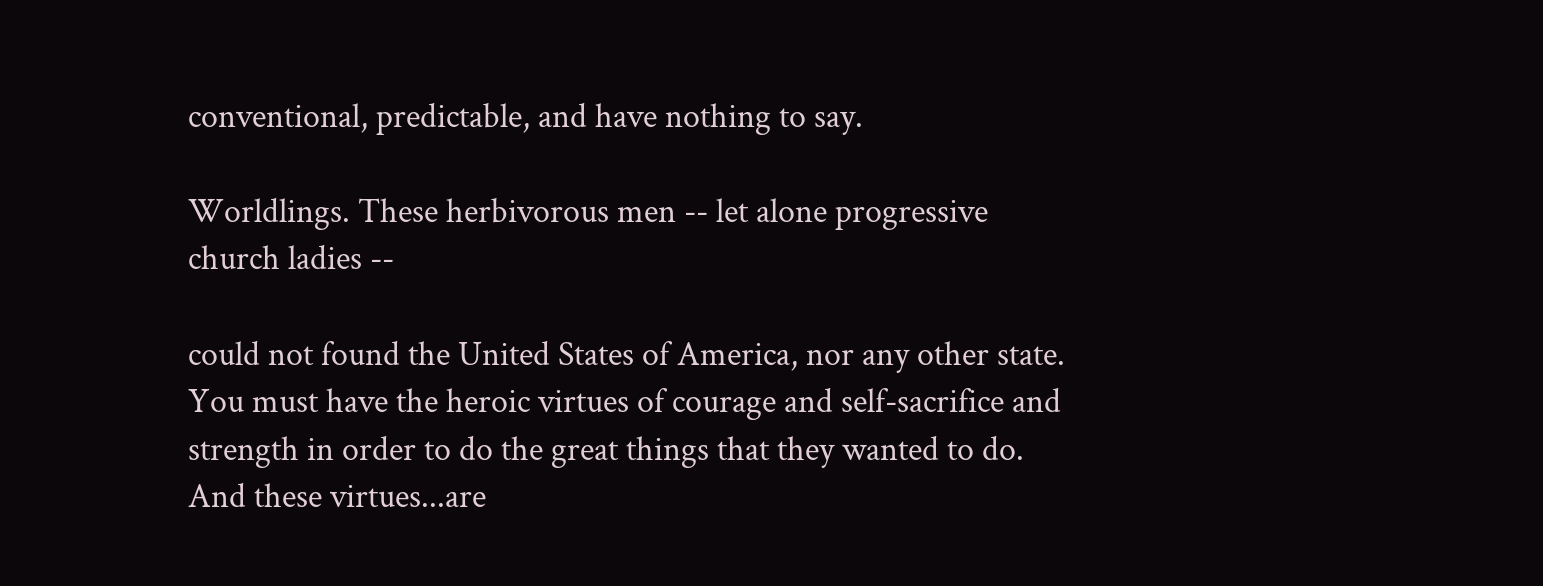conventional, predictable, and have nothing to say.

Worldlings. These herbivorous men -- let alone progressive church ladies --

could not found the United States of America, nor any other state. You must have the heroic virtues of courage and self-sacrifice and strength in order to do the great things that they wanted to do. And these virtues...are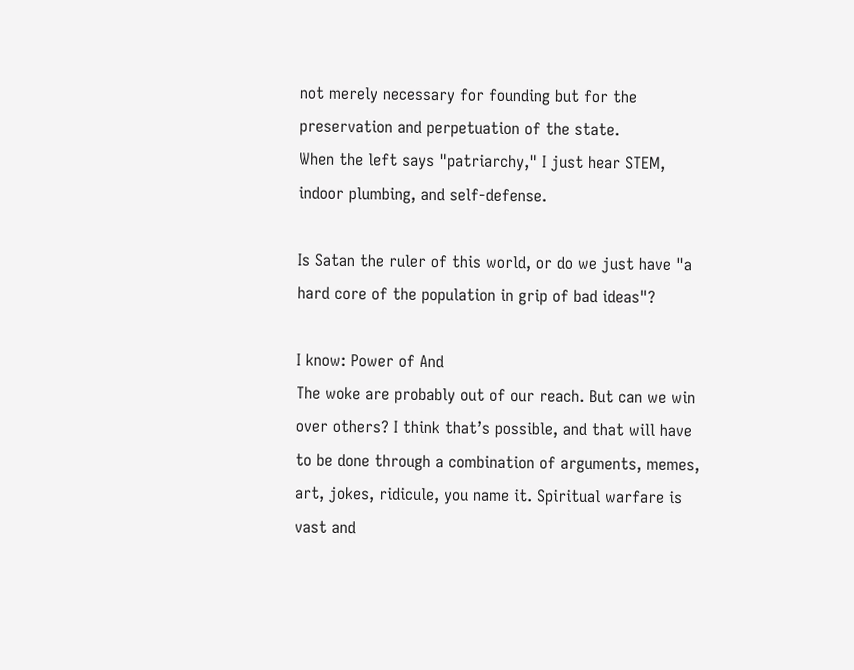not merely necessary for founding but for the preservation and perpetuation of the state.
When the left says "patriarchy," I just hear STEM, indoor plumbing, and self-defense.

Is Satan the ruler of this world, or do we just have "a hard core of the population in grip of bad ideas"?

I know: Power of And
The woke are probably out of our reach. But can we win over others? I think that’s possible, and that will have to be done through a combination of arguments, memes, art, jokes, ridicule, you name it. Spiritual warfare is vast and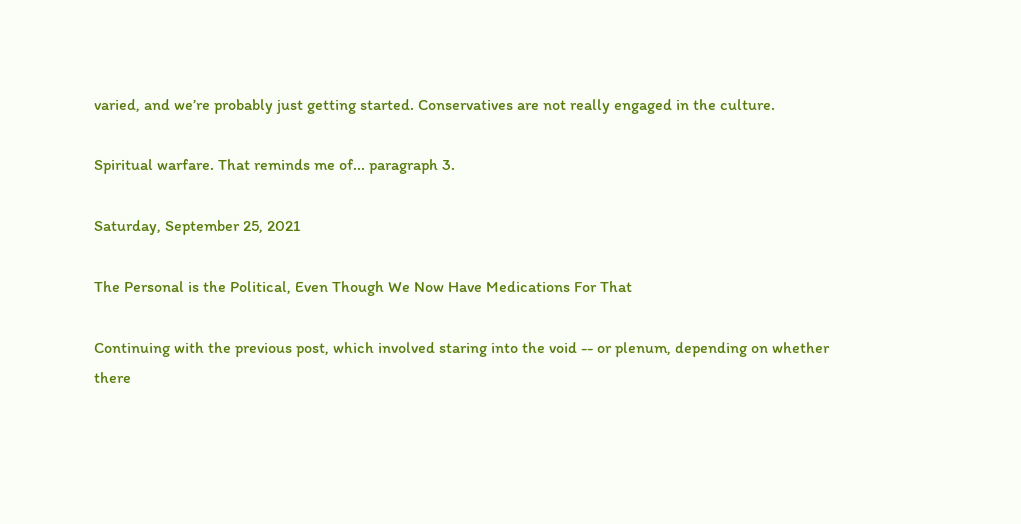varied, and we’re probably just getting started. Conservatives are not really engaged in the culture.

Spiritual warfare. That reminds me of... paragraph 3.

Saturday, September 25, 2021

The Personal is the Political, Even Though We Now Have Medications For That

Continuing with the previous post, which involved staring into the void -- or plenum, depending on whether there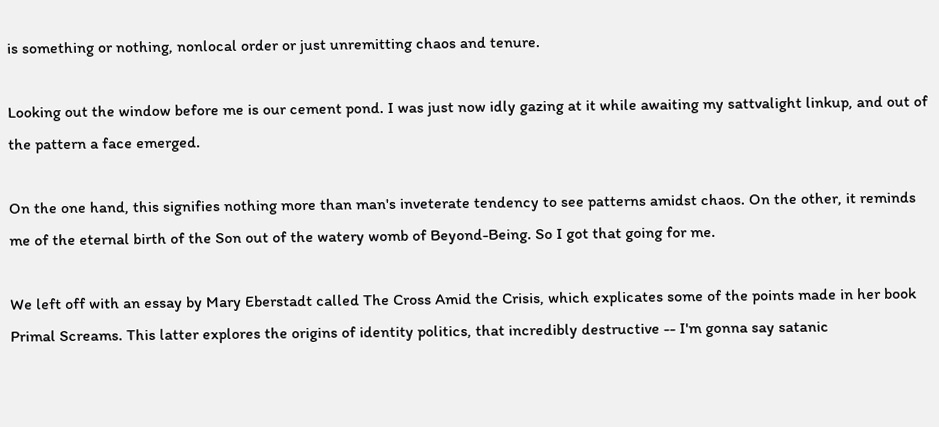is something or nothing, nonlocal order or just unremitting chaos and tenure.

Looking out the window before me is our cement pond. I was just now idly gazing at it while awaiting my sattvalight linkup, and out of the pattern a face emerged.

On the one hand, this signifies nothing more than man's inveterate tendency to see patterns amidst chaos. On the other, it reminds me of the eternal birth of the Son out of the watery womb of Beyond-Being. So I got that going for me.

We left off with an essay by Mary Eberstadt called The Cross Amid the Crisis, which explicates some of the points made in her book Primal Screams. This latter explores the origins of identity politics, that incredibly destructive -- I'm gonna say satanic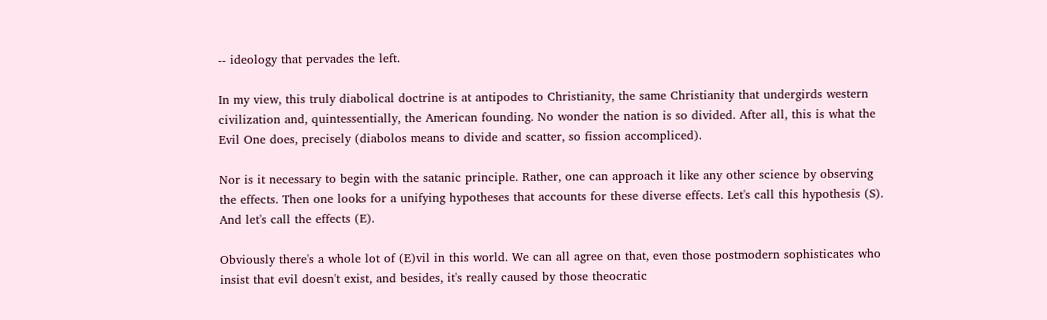-- ideology that pervades the left.

In my view, this truly diabolical doctrine is at antipodes to Christianity, the same Christianity that undergirds western civilization and, quintessentially, the American founding. No wonder the nation is so divided. After all, this is what the Evil One does, precisely (diabolos means to divide and scatter, so fission accompliced).

Nor is it necessary to begin with the satanic principle. Rather, one can approach it like any other science by observing the effects. Then one looks for a unifying hypotheses that accounts for these diverse effects. Let's call this hypothesis (S). And let's call the effects (E).

Obviously there's a whole lot of (E)vil in this world. We can all agree on that, even those postmodern sophisticates who insist that evil doesn't exist, and besides, it's really caused by those theocratic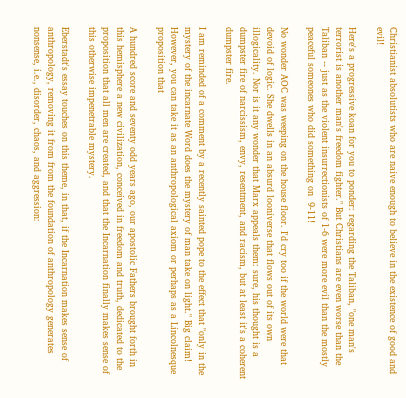Christianist absolutists who are naive enough to believe in the existence of good and evil!

Here's a progressive koan for you to ponder: regarding the Taliban, "one man's terrorist is another man's freedom fighter." But Christians are even worse than the Taliban -- just as the violent insurrectionists of 1-6 were more evil than the mostly peaceful someones who did something on  9-11!

No wonder AOC was weeping on the house floor. I'd cry too if the world were that devoid of logic. She dwells in an absurd looniverse that flows out of its own illogicality. Nor is it any wonder that Marx appeals them: sure, his thought is a dumpster fire of narcissism, envy, resentment, and racism, but at least it's a coherent dumpster fire.

I am reminded of a comment by a recently sainted pope to the effect that "only in the mystery of the incarnate Word does the mystery of man take on light." Big claim! However, you can take it as an anthropological axiom or perhaps as a Lincolnesque proposition that

A hundred score and seventy odd years ago, our apostolic Fathers brought forth in this hemisphere a new civilization, conceived in freedom and truth, dedicated to the proposition that all men are created, and that the Incarnation finally makes sense of this otherwise impenetrable mystery.

Eberstadt's essay touches on this theme, in that, if the Incarnation makes sense of anthropology, removing it from from the foundation of anthropology generates nonsense, i.e., disorder, chaos, and aggression: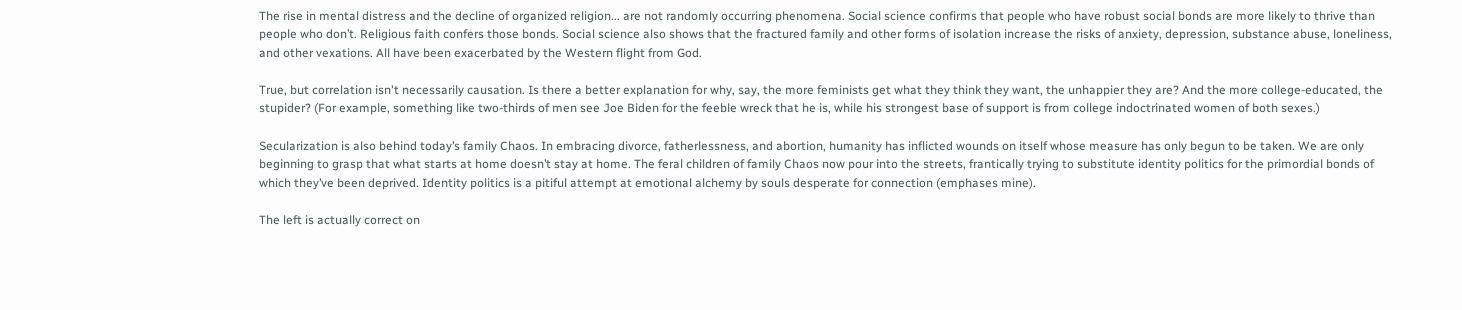The rise in mental distress and the decline of organized religion... are not randomly occurring phenomena. Social science confirms that people who have robust social bonds are more likely to thrive than people who don’t. Religious faith confers those bonds. Social science also shows that the fractured family and other forms of isolation increase the risks of anxiety, depression, substance abuse, loneliness, and other vexations. All have been exacerbated by the Western flight from God.

True, but correlation isn't necessarily causation. Is there a better explanation for why, say, the more feminists get what they think they want, the unhappier they are? And the more college-educated, the stupider? (For example, something like two-thirds of men see Joe Biden for the feeble wreck that he is, while his strongest base of support is from college indoctrinated women of both sexes.)

Secularization is also behind today’s family Chaos. In embracing divorce, fatherlessness, and abortion, humanity has inflicted wounds on itself whose measure has only begun to be taken. We are only beginning to grasp that what starts at home doesn’t stay at home. The feral children of family Chaos now pour into the streets, frantically trying to substitute identity politics for the primordial bonds of which they’ve been deprived. Identity politics is a pitiful attempt at emotional alchemy by souls desperate for connection (emphases mine).

The left is actually correct on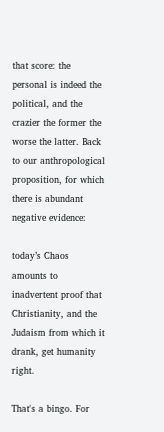that score: the personal is indeed the political, and the crazier the former the worse the latter. Back to our anthropological proposition, for which there is abundant negative evidence:

today’s Chaos amounts to inadvertent proof that Christianity, and the Judaism from which it drank, get humanity right.

That's a bingo. For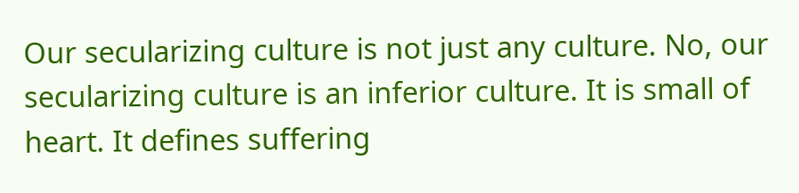Our secularizing culture is not just any culture. No, our secularizing culture is an inferior culture. It is small of heart. It defines suffering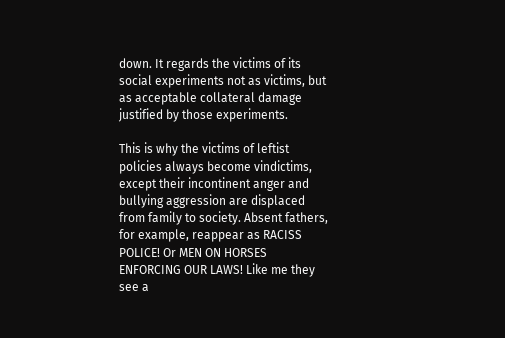down. It regards the victims of its social experiments not as victims, but as acceptable collateral damage justified by those experiments.

This is why the victims of leftist policies always become vindictims, except their incontinent anger and bullying aggression are displaced from family to society. Absent fathers, for example, reappear as RACISS POLICE! Or MEN ON HORSES ENFORCING OUR LAWS! Like me they see a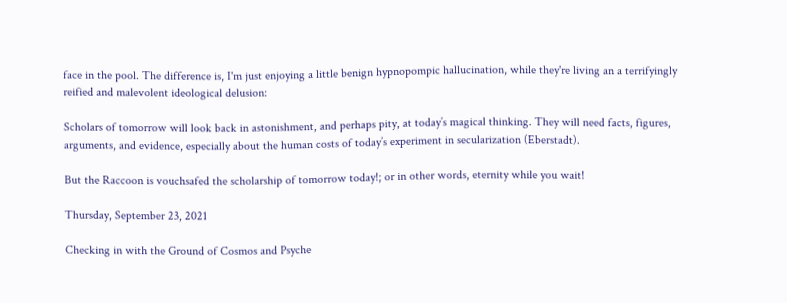face in the pool. The difference is, I'm just enjoying a little benign hypnopompic hallucination, while they're living an a terrifyingly reified and malevolent ideological delusion:

Scholars of tomorrow will look back in astonishment, and perhaps pity, at today’s magical thinking. They will need facts, figures, arguments, and evidence, especially about the human costs of today’s experiment in secularization (Eberstadt).

But the Raccoon is vouchsafed the scholarship of tomorrow today!; or in other words, eternity while you wait!

Thursday, September 23, 2021

Checking in with the Ground of Cosmos and Psyche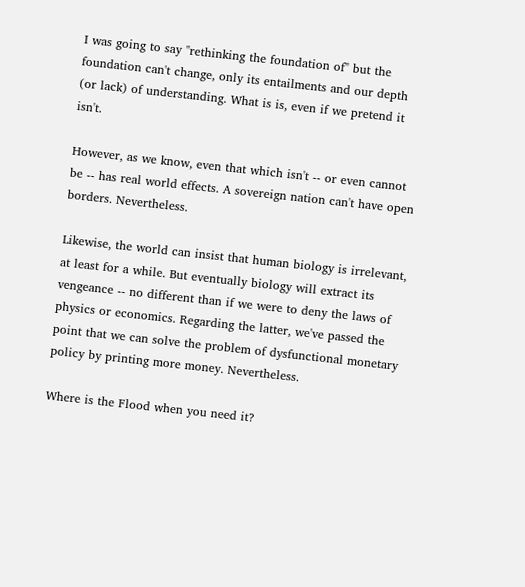I was going to say "rethinking the foundation of" but the foundation can't change, only its entailments and our depth (or lack) of understanding. What is is, even if we pretend it isn't.

However, as we know, even that which isn't -- or even cannot be -- has real world effects. A sovereign nation can't have open borders. Nevertheless.

Likewise, the world can insist that human biology is irrelevant, at least for a while. But eventually biology will extract its vengeance -- no different than if we were to deny the laws of physics or economics. Regarding the latter, we've passed the point that we can solve the problem of dysfunctional monetary policy by printing more money. Nevertheless.

Where is the Flood when you need it?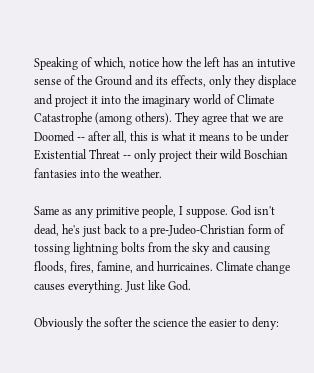Speaking of which, notice how the left has an intutive sense of the Ground and its effects, only they displace and project it into the imaginary world of Climate Catastrophe (among others). They agree that we are Doomed -- after all, this is what it means to be under Existential Threat -- only project their wild Boschian fantasies into the weather.

Same as any primitive people, I suppose. God isn't dead, he's just back to a pre-Judeo-Christian form of tossing lightning bolts from the sky and causing floods, fires, famine, and hurricaines. Climate change causes everything. Just like God.

Obviously the softer the science the easier to deny: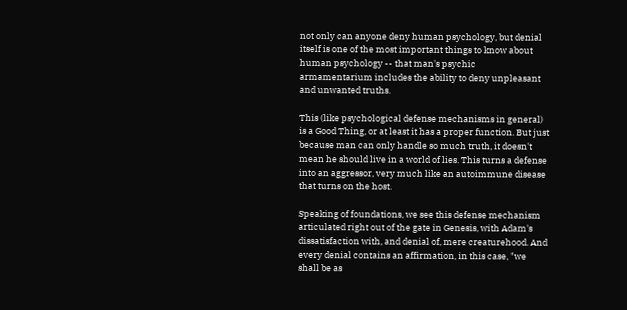not only can anyone deny human psychology, but denial itself is one of the most important things to know about human psychology -- that man's psychic armamentarium includes the ability to deny unpleasant and unwanted truths.

This (like psychological defense mechanisms in general) is a Good Thing, or at least it has a proper function. But just because man can only handle so much truth, it doesn't mean he should live in a world of lies. This turns a defense into an aggressor, very much like an autoimmune disease that turns on the host.

Speaking of foundations, we see this defense mechanism articulated right out of the gate in Genesis, with Adam's dissatisfaction with, and denial of, mere creaturehood. And every denial contains an affirmation, in this case, "we shall be as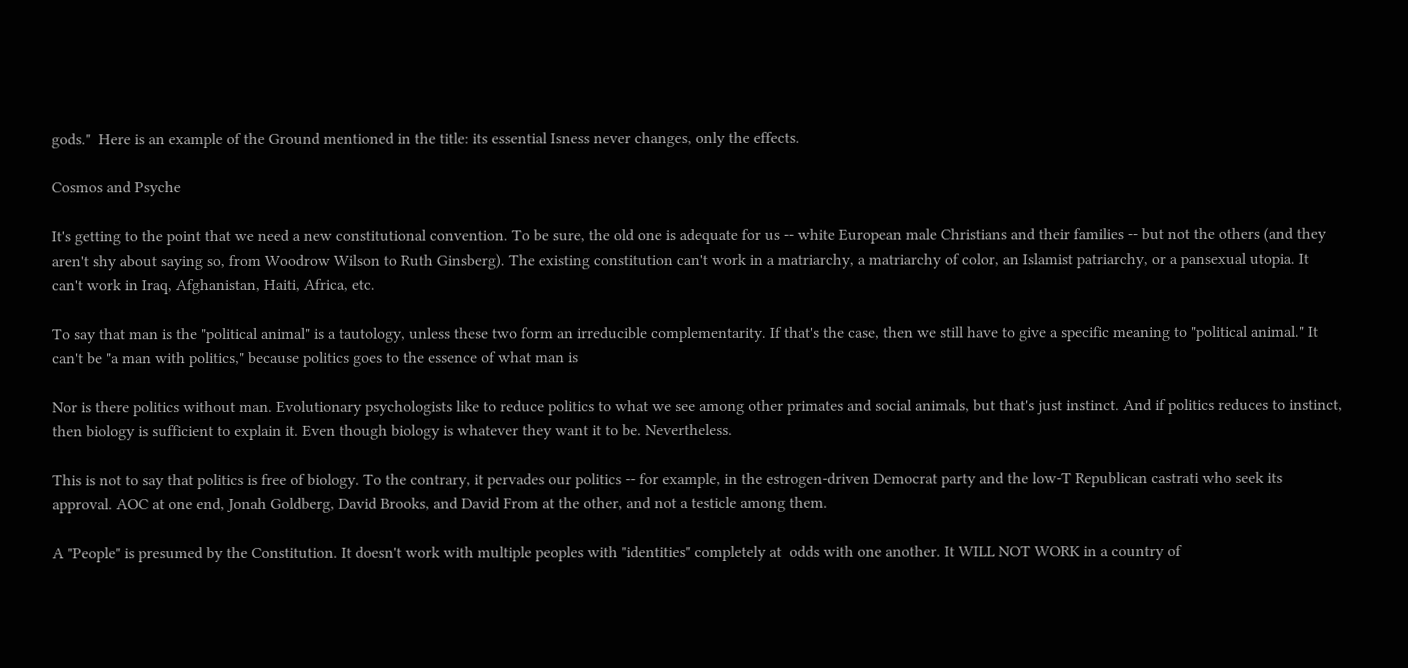gods."  Here is an example of the Ground mentioned in the title: its essential Isness never changes, only the effects.

Cosmos and Psyche

It's getting to the point that we need a new constitutional convention. To be sure, the old one is adequate for us -- white European male Christians and their families -- but not the others (and they aren't shy about saying so, from Woodrow Wilson to Ruth Ginsberg). The existing constitution can't work in a matriarchy, a matriarchy of color, an Islamist patriarchy, or a pansexual utopia. It can't work in Iraq, Afghanistan, Haiti, Africa, etc.

To say that man is the "political animal" is a tautology, unless these two form an irreducible complementarity. If that's the case, then we still have to give a specific meaning to "political animal." It can't be "a man with politics," because politics goes to the essence of what man is

Nor is there politics without man. Evolutionary psychologists like to reduce politics to what we see among other primates and social animals, but that's just instinct. And if politics reduces to instinct, then biology is sufficient to explain it. Even though biology is whatever they want it to be. Nevertheless.

This is not to say that politics is free of biology. To the contrary, it pervades our politics -- for example, in the estrogen-driven Democrat party and the low-T Republican castrati who seek its approval. AOC at one end, Jonah Goldberg, David Brooks, and David From at the other, and not a testicle among them.

A "People" is presumed by the Constitution. It doesn't work with multiple peoples with "identities" completely at  odds with one another. It WILL NOT WORK in a country of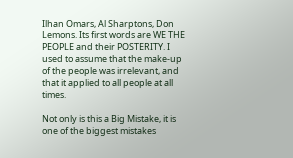Ilhan Omars, Al Sharptons, Don Lemons. Its first words are WE THE PEOPLE and their POSTERITY. I used to assume that the make-up of the people was irrelevant, and that it applied to all people at all times.

Not only is this a Big Mistake, it is one of the biggest mistakes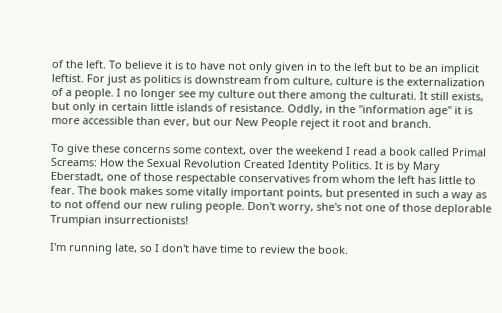of the left. To believe it is to have not only given in to the left but to be an implicit leftist. For just as politics is downstream from culture, culture is the externalization of a people. I no longer see my culture out there among the culturati. It still exists, but only in certain little islands of resistance. Oddly, in the "information age" it is more accessible than ever, but our New People reject it root and branch.

To give these concerns some context, over the weekend I read a book called Primal Screams: How the Sexual Revolution Created Identity Politics. It is by Mary Eberstadt, one of those respectable conservatives from whom the left has little to fear. The book makes some vitally important points, but presented in such a way as to not offend our new ruling people. Don't worry, she's not one of those deplorable Trumpian insurrectionists!

I'm running late, so I don't have time to review the book.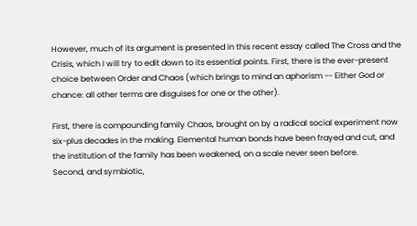However, much of its argument is presented in this recent essay called The Cross and the Crisis, which I will try to edit down to its essential points. First, there is the ever-present choice between Order and Chaos (which brings to mind an aphorism -- Either God or chance: all other terms are disguises for one or the other).

First, there is compounding family Chaos, brought on by a radical social experiment now six-plus decades in the making. Elemental human bonds have been frayed and cut, and the institution of the family has been weakened, on a scale never seen before.
Second, and symbiotic,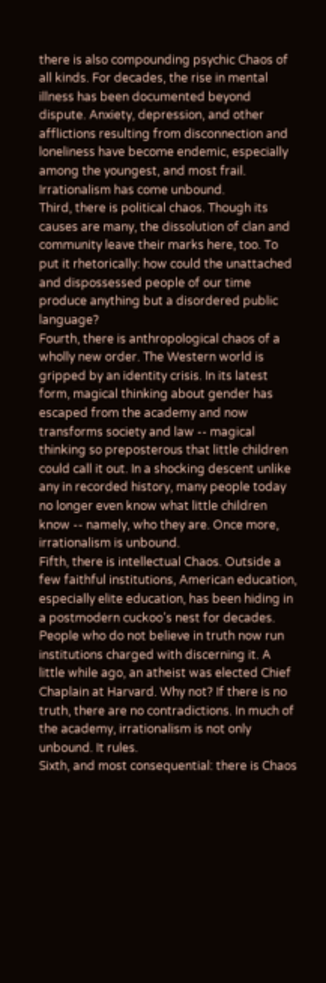there is also compounding psychic Chaos of all kinds. For decades, the rise in mental illness has been documented beyond dispute. Anxiety, depression, and other afflictions resulting from disconnection and loneliness have become endemic, especially among the youngest, and most frail. Irrationalism has come unbound.
Third, there is political chaos. Though its causes are many, the dissolution of clan and community leave their marks here, too. To put it rhetorically: how could the unattached and dispossessed people of our time produce anything but a disordered public language?
Fourth, there is anthropological chaos of a wholly new order. The Western world is gripped by an identity crisis. In its latest form, magical thinking about gender has escaped from the academy and now transforms society and law -- magical thinking so preposterous that little children could call it out. In a shocking descent unlike any in recorded history, many people today no longer even know what little children know -- namely, who they are. Once more, irrationalism is unbound.
Fifth, there is intellectual Chaos. Outside a few faithful institutions, American education, especially elite education, has been hiding in a postmodern cuckoo’s nest for decades. People who do not believe in truth now run institutions charged with discerning it. A little while ago, an atheist was elected Chief Chaplain at Harvard. Why not? If there is no truth, there are no contradictions. In much of the academy, irrationalism is not only unbound. It rules.
Sixth, and most consequential: there is Chaos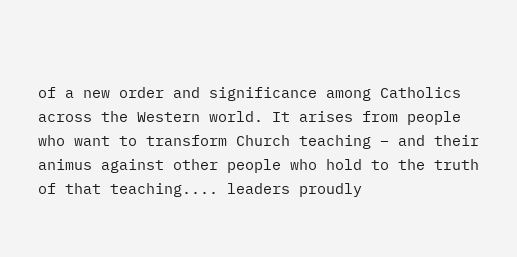of a new order and significance among Catholics across the Western world. It arises from people who want to transform Church teaching – and their animus against other people who hold to the truth of that teaching.... leaders proudly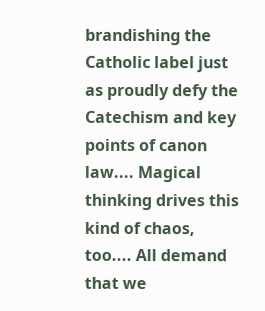brandishing the Catholic label just as proudly defy the Catechism and key points of canon law.... Magical thinking drives this kind of chaos, too.... All demand that we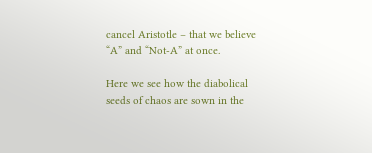cancel Aristotle – that we believe “A” and “Not-A” at once.

Here we see how the diabolical seeds of chaos are sown in the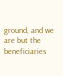ground, and we are but the beneficiaries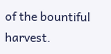of the bountiful harvest.